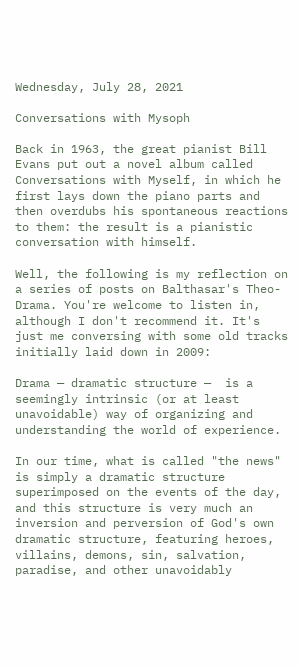Wednesday, July 28, 2021

Conversations with Mysoph

Back in 1963, the great pianist Bill Evans put out a novel album called Conversations with Myself, in which he first lays down the piano parts and then overdubs his spontaneous reactions to them: the result is a pianistic conversation with himself.

Well, the following is my reflection on a series of posts on Balthasar's Theo-Drama. You're welcome to listen in, although I don't recommend it. It's just me conversing with some old tracks initially laid down in 2009:

Drama — dramatic structure —  is a seemingly intrinsic (or at least unavoidable) way of organizing and understanding the world of experience.

In our time, what is called "the news" is simply a dramatic structure superimposed on the events of the day, and this structure is very much an inversion and perversion of God's own dramatic structure, featuring heroes, villains, demons, sin, salvation, paradise, and other unavoidably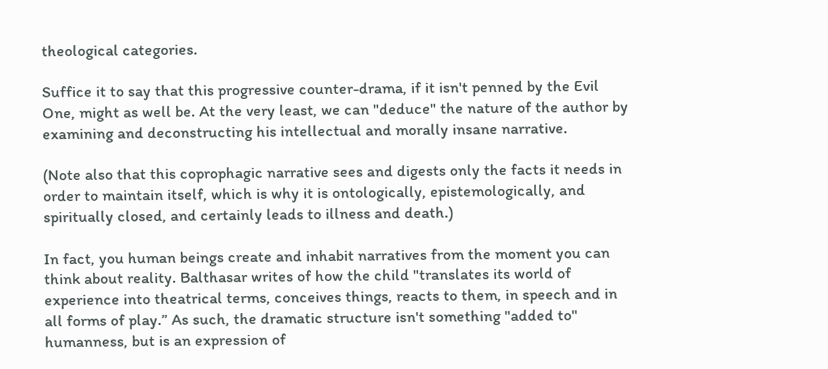theological categories.

Suffice it to say that this progressive counter-drama, if it isn't penned by the Evil One, might as well be. At the very least, we can "deduce" the nature of the author by examining and deconstructing his intellectual and morally insane narrative.

(Note also that this coprophagic narrative sees and digests only the facts it needs in order to maintain itself, which is why it is ontologically, epistemologically, and spiritually closed, and certainly leads to illness and death.)

In fact, you human beings create and inhabit narratives from the moment you can think about reality. Balthasar writes of how the child "translates its world of experience into theatrical terms, conceives things, reacts to them, in speech and in all forms of play.” As such, the dramatic structure isn't something "added to" humanness, but is an expression of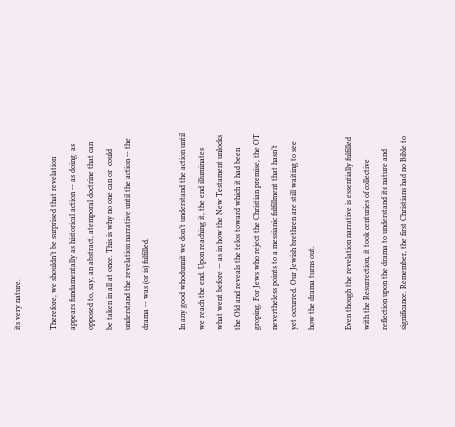its very nature.

Therefore, we shouldn’t be surprised that revelation appears fundamentally as historical action -- as doing  as opposed to, say, an abstract, atemporal doctrine that can be taken in all at once. This is why no one can or  could understand the revelation narrative until the action -- the drama -- was (or is) fulfilled.

In any good whodunnit we don’t understand the action until we reach the end. Upon reaching it, the end illuminates what went before — as in how the New Testament unlocks the Old and reveals the telos toward which it had been groping. For Jews who reject the Christian premise, the OT nevertheless points to a messianic fulfillment that hasn’t yet occurred. Our Jewish brethren are still waiting to see how the drama turns out.

Even though the revelation narrative is essentially fulfilled with the Resurrection, it took centuries of collective reflection upon the drama to understand its nature and significance. Remember, the first Christians had no Bible to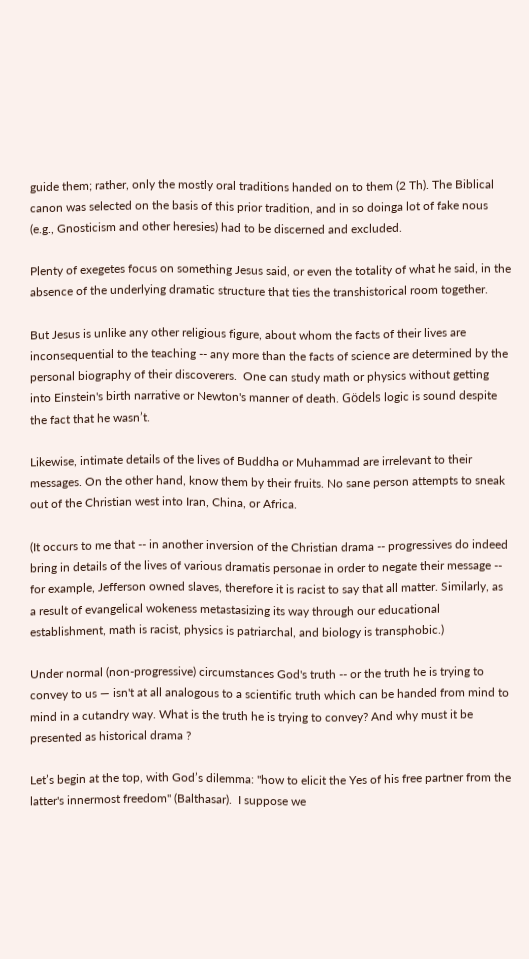guide them; rather, only the mostly oral traditions handed on to them (2 Th). The Biblical canon was selected on the basis of this prior tradition, and in so doinga lot of fake nous (e.g., Gnosticism and other heresies) had to be discerned and excluded.

Plenty of exegetes focus on something Jesus said, or even the totality of what he said, in the absence of the underlying dramatic structure that ties the transhistorical room together.

But Jesus is unlike any other religious figure, about whom the facts of their lives are inconsequential to the teaching -- any more than the facts of science are determined by the personal biography of their discoverers.  One can study math or physics without getting into Einstein's birth narrative or Newton's manner of death. Gödels logic is sound despite the fact that he wasn’t.

Likewise, intimate details of the lives of Buddha or Muhammad are irrelevant to their messages. On the other hand, know them by their fruits. No sane person attempts to sneak out of the Christian west into Iran, China, or Africa.

(It occurs to me that -- in another inversion of the Christian drama -- progressives do indeed bring in details of the lives of various dramatis personae in order to negate their message -- for example, Jefferson owned slaves, therefore it is racist to say that all matter. Similarly, as a result of evangelical wokeness metastasizing its way through our educational establishment, math is racist, physics is patriarchal, and biology is transphobic.)

Under normal (non-progressive) circumstances God's truth -- or the truth he is trying to convey to us — isn't at all analogous to a scientific truth which can be handed from mind to mind in a cutandry way. What is the truth he is trying to convey? And why must it be presented as historical drama ?

Let’s begin at the top, with God’s dilemma: "how to elicit the Yes of his free partner from the latter's innermost freedom" (Balthasar).  I suppose we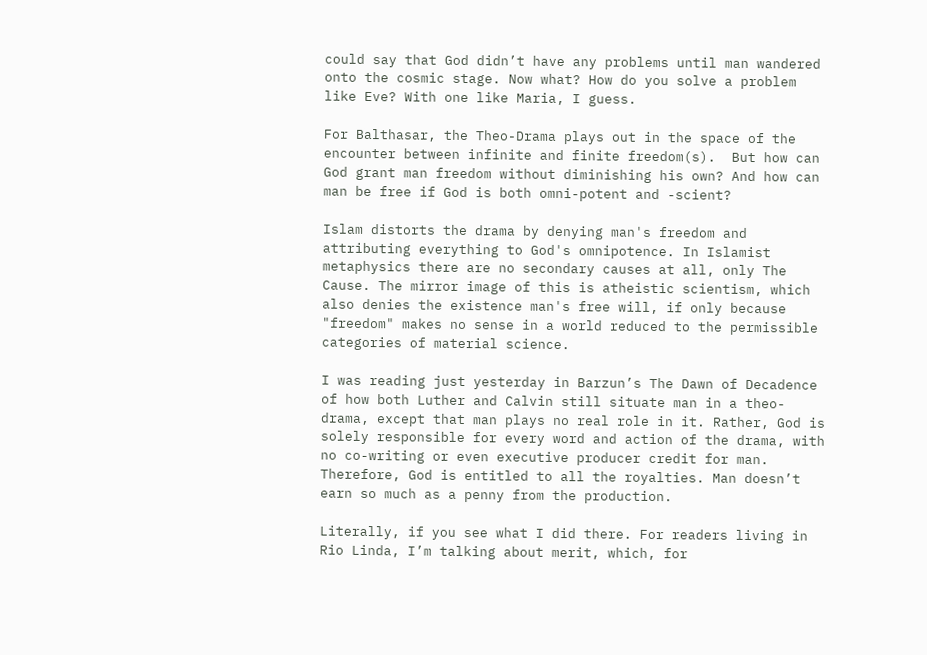could say that God didn’t have any problems until man wandered onto the cosmic stage. Now what? How do you solve a problem like Eve? With one like Maria, I guess.

For Balthasar, the Theo-Drama plays out in the space of the encounter between infinite and finite freedom(s).  But how can God grant man freedom without diminishing his own? And how can man be free if God is both omni-potent and -scient?

Islam distorts the drama by denying man's freedom and attributing everything to God's omnipotence. In Islamist metaphysics there are no secondary causes at all, only The Cause. The mirror image of this is atheistic scientism, which also denies the existence man's free will, if only because "freedom" makes no sense in a world reduced to the permissible categories of material science.

I was reading just yesterday in Barzun’s The Dawn of Decadence of how both Luther and Calvin still situate man in a theo-drama, except that man plays no real role in it. Rather, God is solely responsible for every word and action of the drama, with no co-writing or even executive producer credit for man. Therefore, God is entitled to all the royalties. Man doesn’t earn so much as a penny from the production.

Literally, if you see what I did there. For readers living in Rio Linda, I’m talking about merit, which, for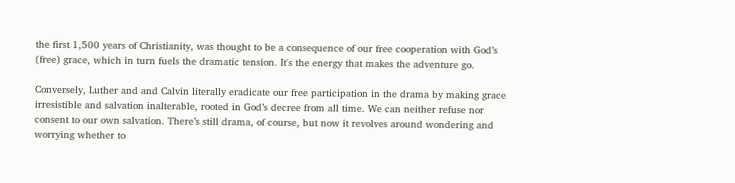the first 1,500 years of Christianity, was thought to be a consequence of our free cooperation with God’s (free) grace, which in turn fuels the dramatic tension. It's the energy that makes the adventure go.

Conversely, Luther and and Calvin literally eradicate our free participation in the drama by making grace irresistible and salvation inalterable, rooted in God’s decree from all time. We can neither refuse nor consent to our own salvation. There’s still drama, of course, but now it revolves around wondering and worrying whether to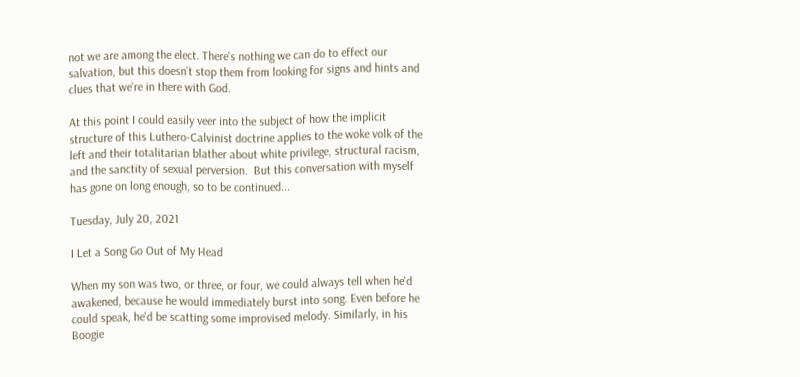not we are among the elect. There’s nothing we can do to effect our salvation, but this doesn’t stop them from looking for signs and hints and clues that we’re in there with God.

At this point I could easily veer into the subject of how the implicit structure of this Luthero-Calvinist doctrine applies to the woke volk of the left and their totalitarian blather about white privilege, structural racism, and the sanctity of sexual perversion.  But this conversation with myself has gone on long enough, so to be continued...

Tuesday, July 20, 2021

I Let a Song Go Out of My Head

When my son was two, or three, or four, we could always tell when he'd awakened, because he would immediately burst into song. Even before he could speak, he'd be scatting some improvised melody. Similarly, in his Boogie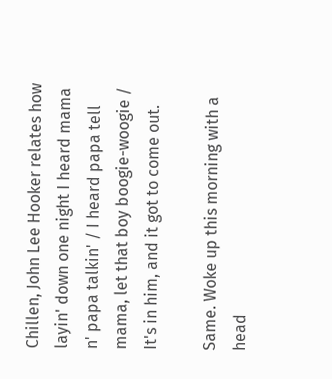Chillen, John Lee Hooker relates how layin' down one night I heard mama n' papa talkin' / I heard papa tell mama, let that boy boogie-woogie / It's in him, and it got to come out.

Same. Woke up this morning with a head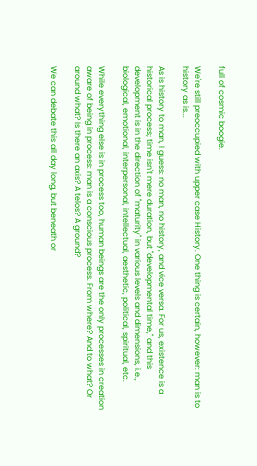full of cosmic boogie.

We're still preoccupied with upper case History. One thing is certain, however: man is to history as is...

As is history to man, I guess: no man, no history, and vice versa. For us, existence is a historical process; time isn't mere duration, but "developmental time," and this development is in the direction of "maturity" in various levels and dimensions, i.e., biological, emotional, interpersonal, intellectual, aesthetic, political, spiritual, etc.

While everything else is in process too, human beings are the only processes in creation aware of being in process: man is a conscious process. From where? And to what? Or around what? Is there an axis? A telos? A ground?

We can debate this all day long, but beneath or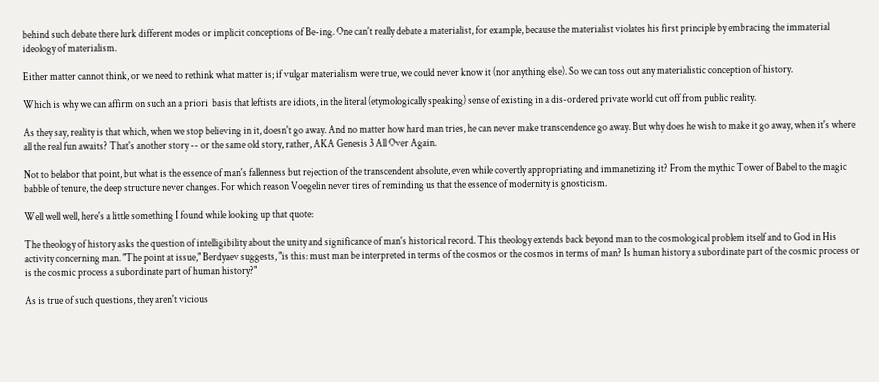behind such debate there lurk different modes or implicit conceptions of Be-ing. One can't really debate a materialist, for example, because the materialist violates his first principle by embracing the immaterial ideology of materialism.

Either matter cannot think, or we need to rethink what matter is; if vulgar materialism were true, we could never know it (nor anything else). So we can toss out any materialistic conception of history.

Which is why we can affirm on such an a priori  basis that leftists are idiots, in the literal (etymologically speaking) sense of existing in a dis-ordered private world cut off from public reality.

As they say, reality is that which, when we stop believing in it, doesn't go away. And no matter how hard man tries, he can never make transcendence go away. But why does he wish to make it go away, when it's where all the real fun awaits? That's another story -- or the same old story, rather, AKA Genesis 3 All Over Again.

Not to belabor that point, but what is the essence of man's fallenness but rejection of the transcendent absolute, even while covertly appropriating and immanetizing it? From the mythic Tower of Babel to the magic babble of tenure, the deep structure never changes. For which reason Voegelin never tires of reminding us that the essence of modernity is gnosticism.

Well well well, here's a little something I found while looking up that quote:

The theology of history asks the question of intelligibility about the unity and significance of man's historical record. This theology extends back beyond man to the cosmological problem itself and to God in His activity concerning man. "The point at issue," Berdyaev suggests, "is this: must man be interpreted in terms of the cosmos or the cosmos in terms of man? Is human history a subordinate part of the cosmic process or is the cosmic process a subordinate part of human history?"

As is true of such questions, they aren't vicious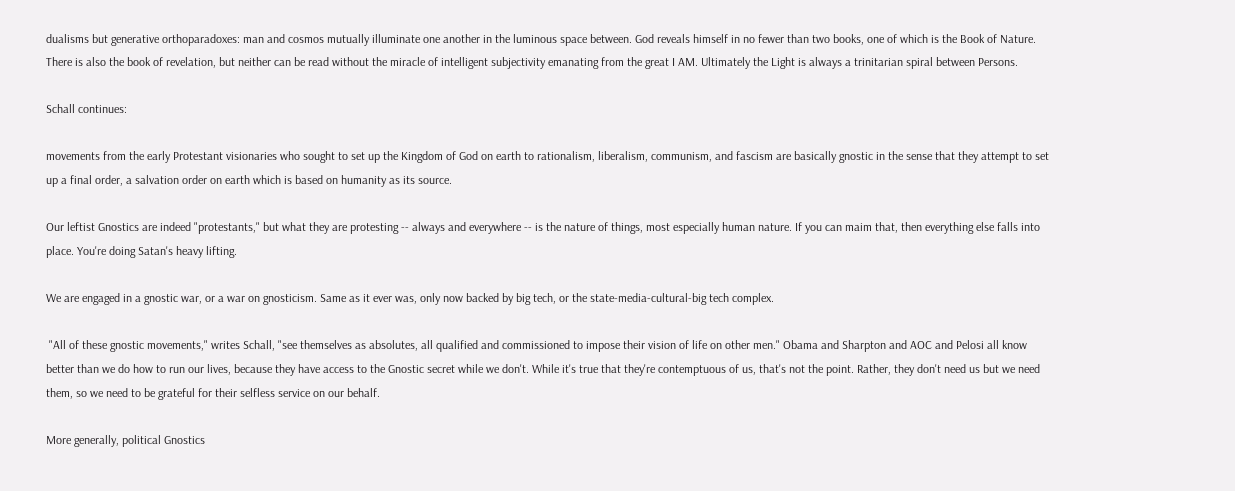dualisms but generative orthoparadoxes: man and cosmos mutually illuminate one another in the luminous space between. God reveals himself in no fewer than two books, one of which is the Book of Nature. There is also the book of revelation, but neither can be read without the miracle of intelligent subjectivity emanating from the great I AM. Ultimately the Light is always a trinitarian spiral between Persons.

Schall continues:

movements from the early Protestant visionaries who sought to set up the Kingdom of God on earth to rationalism, liberalism, communism, and fascism are basically gnostic in the sense that they attempt to set up a final order, a salvation order on earth which is based on humanity as its source.

Our leftist Gnostics are indeed "protestants," but what they are protesting -- always and everywhere -- is the nature of things, most especially human nature. If you can maim that, then everything else falls into place. You're doing Satan's heavy lifting.

We are engaged in a gnostic war, or a war on gnosticism. Same as it ever was, only now backed by big tech, or the state-media-cultural-big tech complex.

 "All of these gnostic movements," writes Schall, "see themselves as absolutes, all qualified and commissioned to impose their vision of life on other men." Obama and Sharpton and AOC and Pelosi all know better than we do how to run our lives, because they have access to the Gnostic secret while we don't. While it's true that they're contemptuous of us, that's not the point. Rather, they don't need us but we need them, so we need to be grateful for their selfless service on our behalf.

More generally, political Gnostics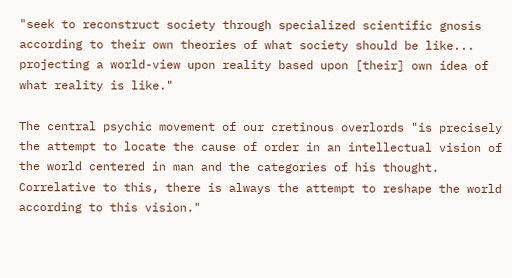"seek to reconstruct society through specialized scientific gnosis according to their own theories of what society should be like... projecting a world-view upon reality based upon [their] own idea of what reality is like."

The central psychic movement of our cretinous overlords "is precisely the attempt to locate the cause of order in an intellectual vision of the world centered in man and the categories of his thought. Correlative to this, there is always the attempt to reshape the world according to this vision."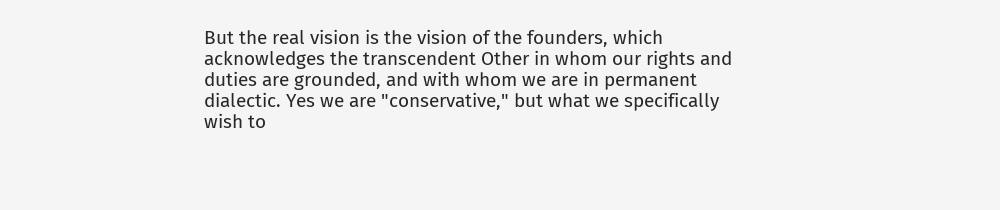But the real vision is the vision of the founders, which acknowledges the transcendent Other in whom our rights and duties are grounded, and with whom we are in permanent dialectic. Yes we are "conservative," but what we specifically wish to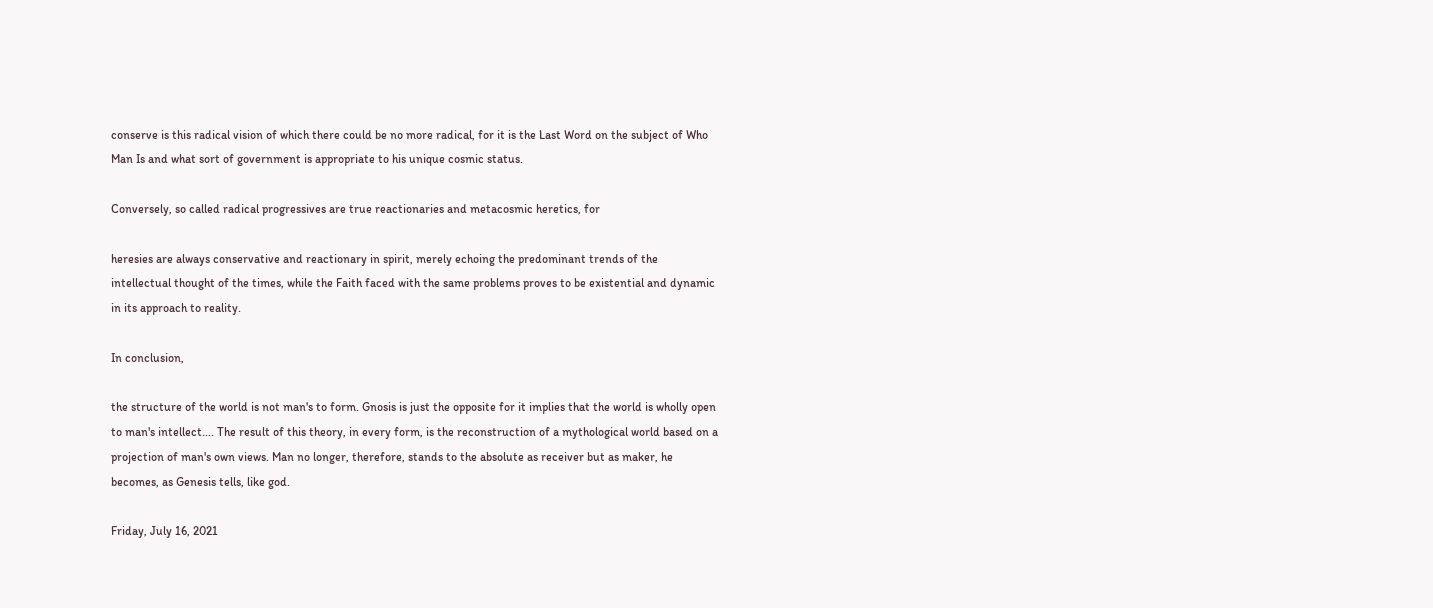conserve is this radical vision of which there could be no more radical, for it is the Last Word on the subject of Who Man Is and what sort of government is appropriate to his unique cosmic status.

Conversely, so called radical progressives are true reactionaries and metacosmic heretics, for

heresies are always conservative and reactionary in spirit, merely echoing the predominant trends of the intellectual thought of the times, while the Faith faced with the same problems proves to be existential and dynamic in its approach to reality.

In conclusion,

the structure of the world is not man's to form. Gnosis is just the opposite for it implies that the world is wholly open to man's intellect.... The result of this theory, in every form, is the reconstruction of a mythological world based on a projection of man's own views. Man no longer, therefore, stands to the absolute as receiver but as maker, he becomes, as Genesis tells, like god.

Friday, July 16, 2021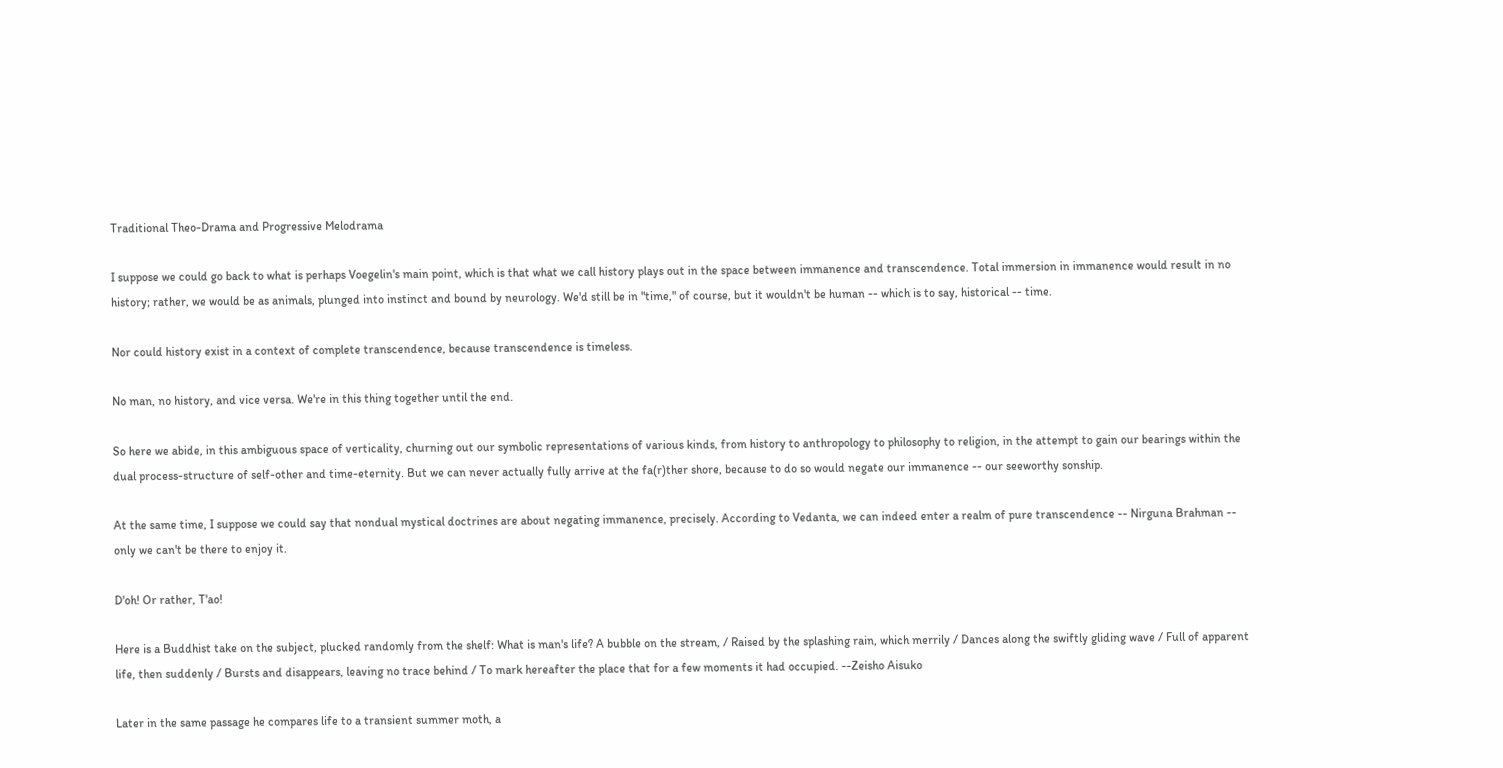Traditional Theo-Drama and Progressive Melodrama

I suppose we could go back to what is perhaps Voegelin's main point, which is that what we call history plays out in the space between immanence and transcendence. Total immersion in immanence would result in no history; rather, we would be as animals, plunged into instinct and bound by neurology. We'd still be in "time," of course, but it wouldn't be human -- which is to say, historical -- time.

Nor could history exist in a context of complete transcendence, because transcendence is timeless.

No man, no history, and vice versa. We're in this thing together until the end.

So here we abide, in this ambiguous space of verticality, churning out our symbolic representations of various kinds, from history to anthropology to philosophy to religion, in the attempt to gain our bearings within the dual process-structure of self-other and time-eternity. But we can never actually fully arrive at the fa(r)ther shore, because to do so would negate our immanence -- our seeworthy sonship.

At the same time, I suppose we could say that nondual mystical doctrines are about negating immanence, precisely. According to Vedanta, we can indeed enter a realm of pure transcendence -- Nirguna Brahman -- only we can't be there to enjoy it.

D'oh! Or rather, T'ao!

Here is a Buddhist take on the subject, plucked randomly from the shelf: What is man's life? A bubble on the stream, / Raised by the splashing rain, which merrily / Dances along the swiftly gliding wave / Full of apparent life, then suddenly / Bursts and disappears, leaving no trace behind / To mark hereafter the place that for a few moments it had occupied. --Zeisho Aisuko

Later in the same passage he compares life to a transient summer moth, a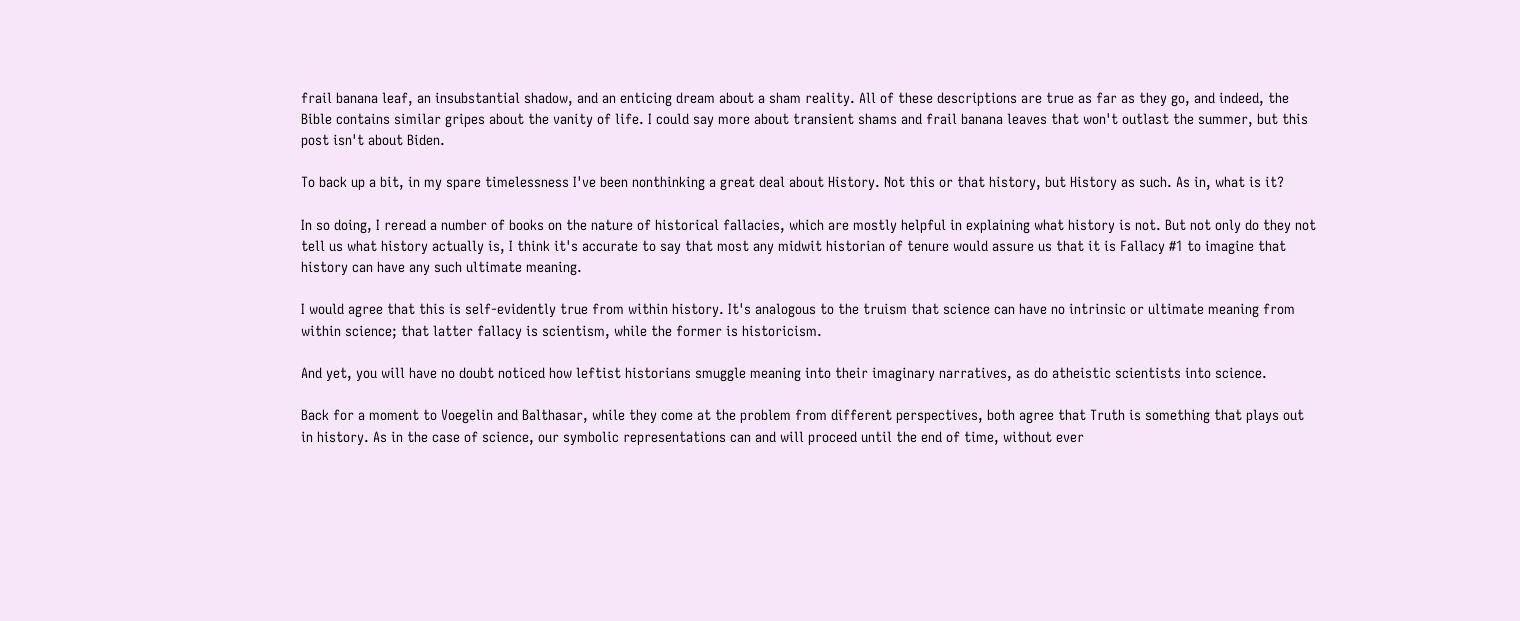frail banana leaf, an insubstantial shadow, and an enticing dream about a sham reality. All of these descriptions are true as far as they go, and indeed, the Bible contains similar gripes about the vanity of life. I could say more about transient shams and frail banana leaves that won't outlast the summer, but this post isn't about Biden.

To back up a bit, in my spare timelessness I've been nonthinking a great deal about History. Not this or that history, but History as such. As in, what is it?

In so doing, I reread a number of books on the nature of historical fallacies, which are mostly helpful in explaining what history is not. But not only do they not tell us what history actually is, I think it's accurate to say that most any midwit historian of tenure would assure us that it is Fallacy #1 to imagine that history can have any such ultimate meaning.

I would agree that this is self-evidently true from within history. It's analogous to the truism that science can have no intrinsic or ultimate meaning from within science; that latter fallacy is scientism, while the former is historicism.

And yet, you will have no doubt noticed how leftist historians smuggle meaning into their imaginary narratives, as do atheistic scientists into science.

Back for a moment to Voegelin and Balthasar, while they come at the problem from different perspectives, both agree that Truth is something that plays out in history. As in the case of science, our symbolic representations can and will proceed until the end of time, without ever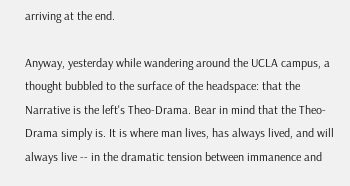arriving at the end.

Anyway, yesterday while wandering around the UCLA campus, a thought bubbled to the surface of the headspace: that the Narrative is the left's Theo-Drama. Bear in mind that the Theo-Drama simply is. It is where man lives, has always lived, and will always live -- in the dramatic tension between immanence and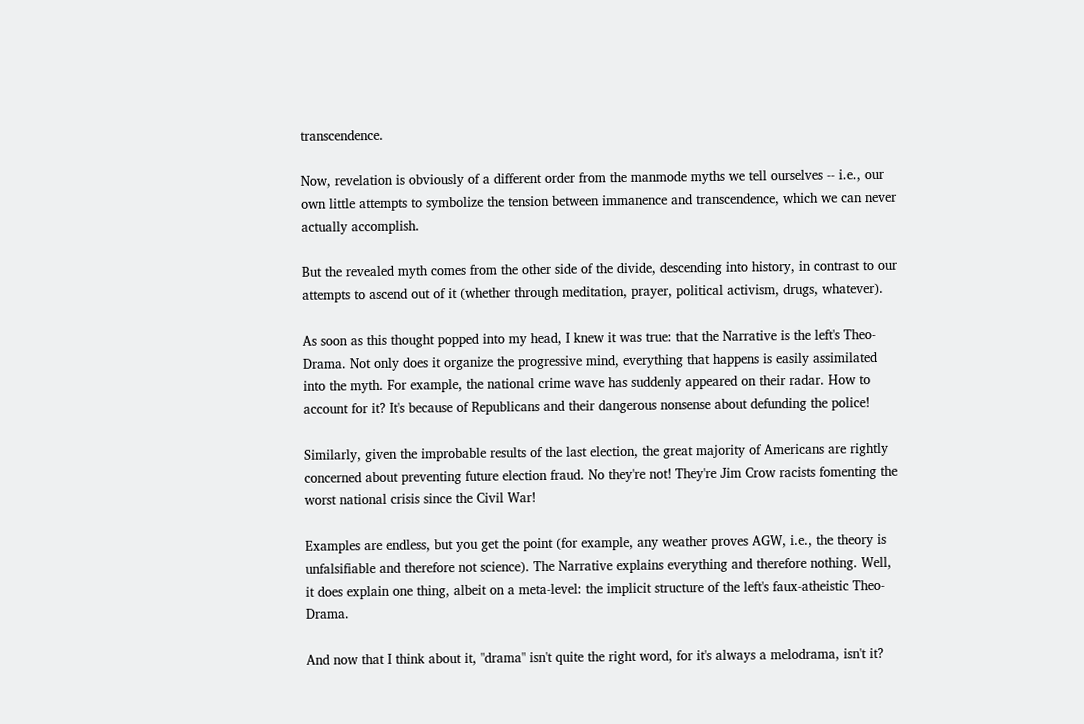transcendence.

Now, revelation is obviously of a different order from the manmode myths we tell ourselves -- i.e., our own little attempts to symbolize the tension between immanence and transcendence, which we can never actually accomplish.

But the revealed myth comes from the other side of the divide, descending into history, in contrast to our attempts to ascend out of it (whether through meditation, prayer, political activism, drugs, whatever).

As soon as this thought popped into my head, I knew it was true: that the Narrative is the left's Theo-Drama. Not only does it organize the progressive mind, everything that happens is easily assimilated into the myth. For example, the national crime wave has suddenly appeared on their radar. How to account for it? It's because of Republicans and their dangerous nonsense about defunding the police!

Similarly, given the improbable results of the last election, the great majority of Americans are rightly concerned about preventing future election fraud. No they're not! They're Jim Crow racists fomenting the worst national crisis since the Civil War!

Examples are endless, but you get the point (for example, any weather proves AGW, i.e., the theory is unfalsifiable and therefore not science). The Narrative explains everything and therefore nothing. Well, it does explain one thing, albeit on a meta-level: the implicit structure of the left's faux-atheistic Theo-Drama.

And now that I think about it, "drama" isn't quite the right word, for it's always a melodrama, isn't it?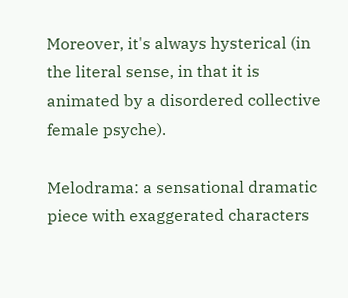Moreover, it's always hysterical (in the literal sense, in that it is animated by a disordered collective female psyche).

Melodrama: a sensational dramatic piece with exaggerated characters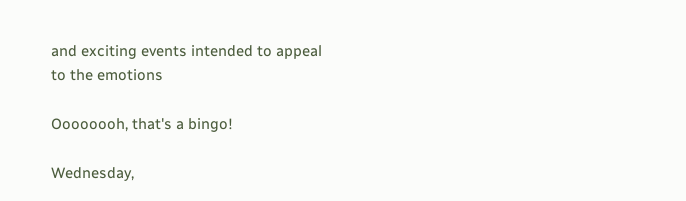and exciting events intended to appeal to the emotions

Oooooooh, that's a bingo!

Wednesday,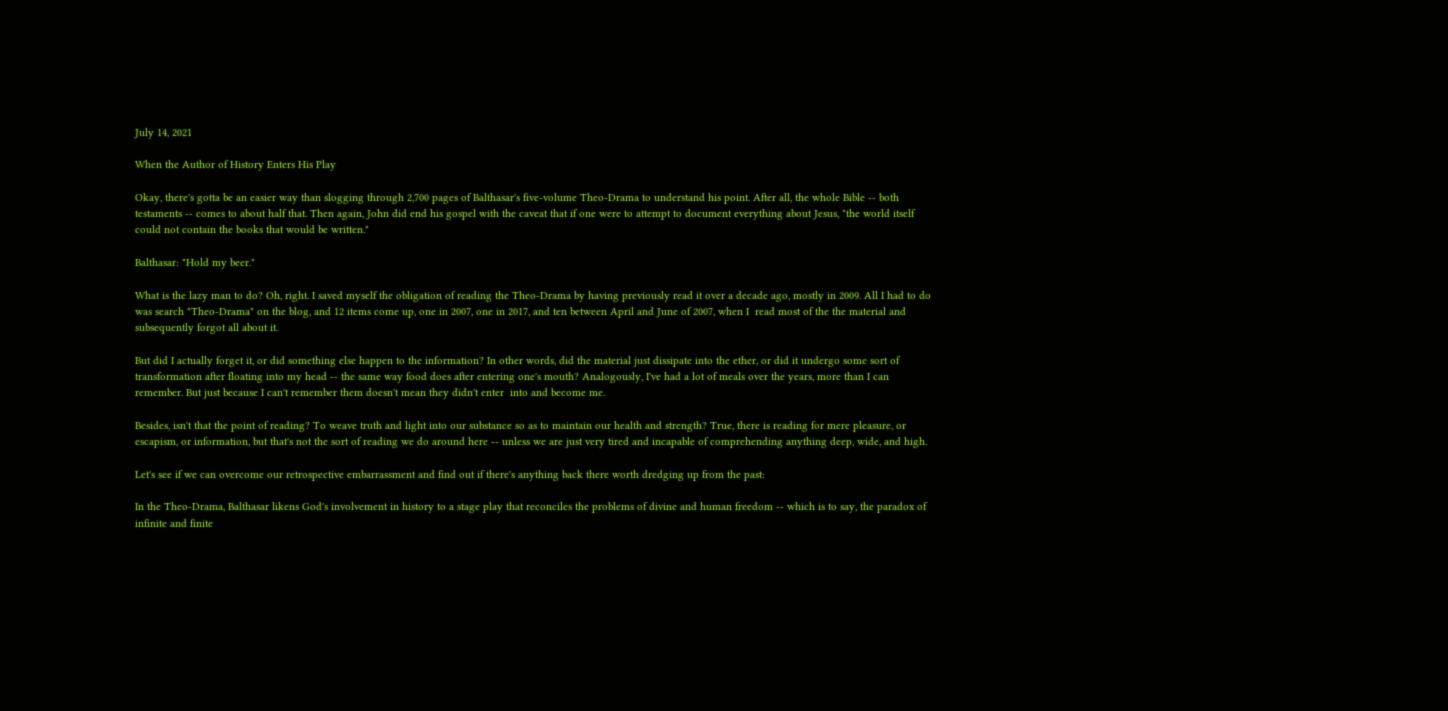July 14, 2021

When the Author of History Enters His Play

Okay, there's gotta be an easier way than slogging through 2,700 pages of Balthasar's five-volume Theo-Drama to understand his point. After all, the whole Bible -- both testaments -- comes to about half that. Then again, John did end his gospel with the caveat that if one were to attempt to document everything about Jesus, "the world itself could not contain the books that would be written."

Balthasar: "Hold my beer."

What is the lazy man to do? Oh, right. I saved myself the obligation of reading the Theo-Drama by having previously read it over a decade ago, mostly in 2009. All I had to do was search "Theo-Drama" on the blog, and 12 items come up, one in 2007, one in 2017, and ten between April and June of 2007, when I  read most of the the material and subsequently forgot all about it.

But did I actually forget it, or did something else happen to the information? In other words, did the material just dissipate into the ether, or did it undergo some sort of transformation after floating into my head -- the same way food does after entering one's mouth? Analogously, I've had a lot of meals over the years, more than I can remember. But just because I can't remember them doesn't mean they didn't enter  into and become me.

Besides, isn't that the point of reading? To weave truth and light into our substance so as to maintain our health and strength? True, there is reading for mere pleasure, or escapism, or information, but that's not the sort of reading we do around here -- unless we are just very tired and incapable of comprehending anything deep, wide, and high.

Let's see if we can overcome our retrospective embarrassment and find out if there's anything back there worth dredging up from the past:

In the Theo-Drama, Balthasar likens God's involvement in history to a stage play that reconciles the problems of divine and human freedom -- which is to say, the paradox of infinite and finite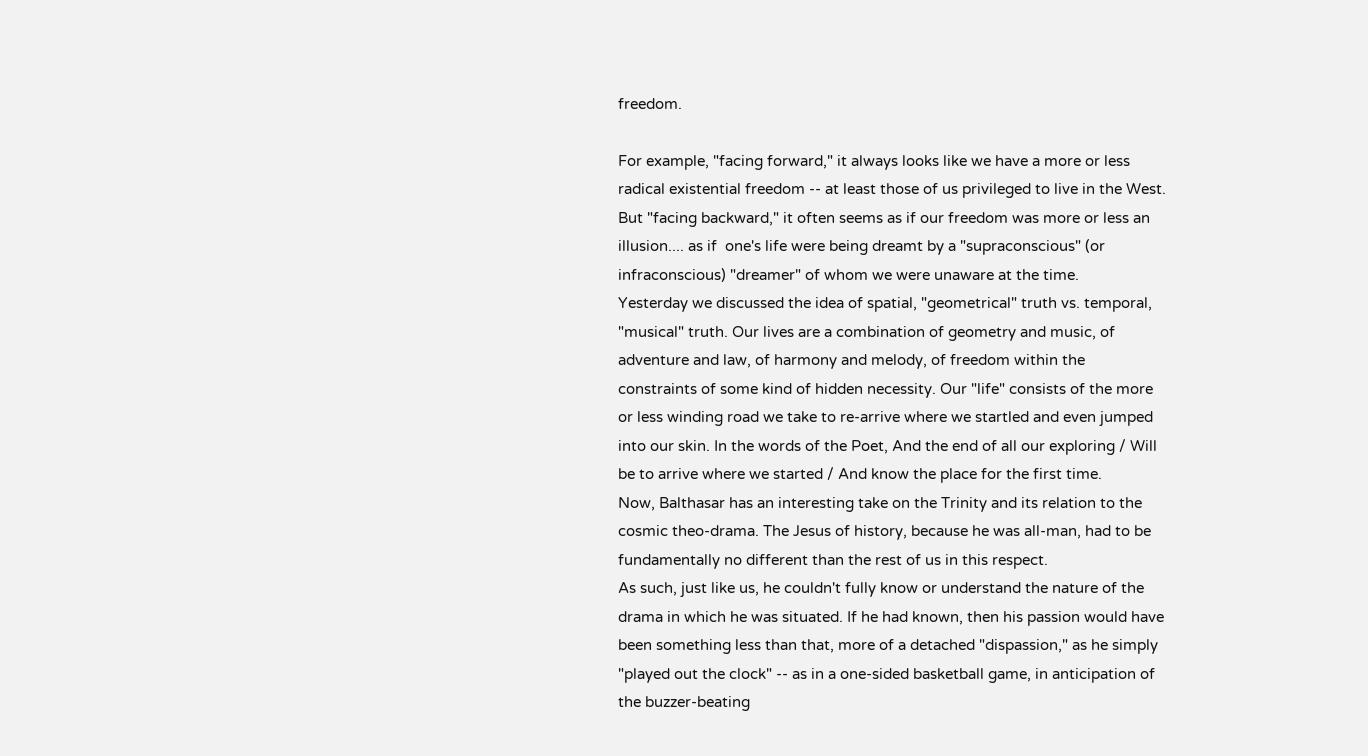freedom.

For example, "facing forward," it always looks like we have a more or less radical existential freedom -- at least those of us privileged to live in the West.
But "facing backward," it often seems as if our freedom was more or less an illusion.... as if  one's life were being dreamt by a "supraconscious" (or infraconscious) "dreamer" of whom we were unaware at the time.
Yesterday we discussed the idea of spatial, "geometrical" truth vs. temporal, "musical" truth. Our lives are a combination of geometry and music, of adventure and law, of harmony and melody, of freedom within the constraints of some kind of hidden necessity. Our "life" consists of the more or less winding road we take to re-arrive where we startled and even jumped into our skin. In the words of the Poet, And the end of all our exploring / Will be to arrive where we started / And know the place for the first time.
Now, Balthasar has an interesting take on the Trinity and its relation to the cosmic theo-drama. The Jesus of history, because he was all-man, had to be fundamentally no different than the rest of us in this respect.
As such, just like us, he couldn't fully know or understand the nature of the drama in which he was situated. If he had known, then his passion would have been something less than that, more of a detached "dispassion," as he simply "played out the clock" -- as in a one-sided basketball game, in anticipation of the buzzer-beating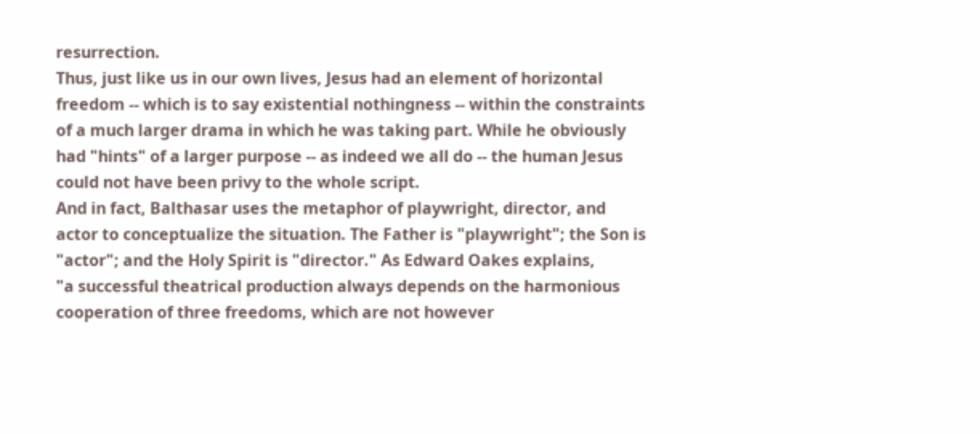resurrection.
Thus, just like us in our own lives, Jesus had an element of horizontal freedom -- which is to say existential nothingness -- within the constraints of a much larger drama in which he was taking part. While he obviously had "hints" of a larger purpose -- as indeed we all do -- the human Jesus could not have been privy to the whole script.
And in fact, Balthasar uses the metaphor of playwright, director, and actor to conceptualize the situation. The Father is "playwright"; the Son is "actor"; and the Holy Spirit is "director." As Edward Oakes explains,
"a successful theatrical production always depends on the harmonious cooperation of three freedoms, which are not however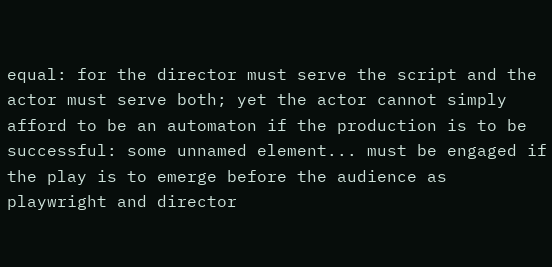equal: for the director must serve the script and the actor must serve both; yet the actor cannot simply afford to be an automaton if the production is to be successful: some unnamed element... must be engaged if the play is to emerge before the audience as playwright and director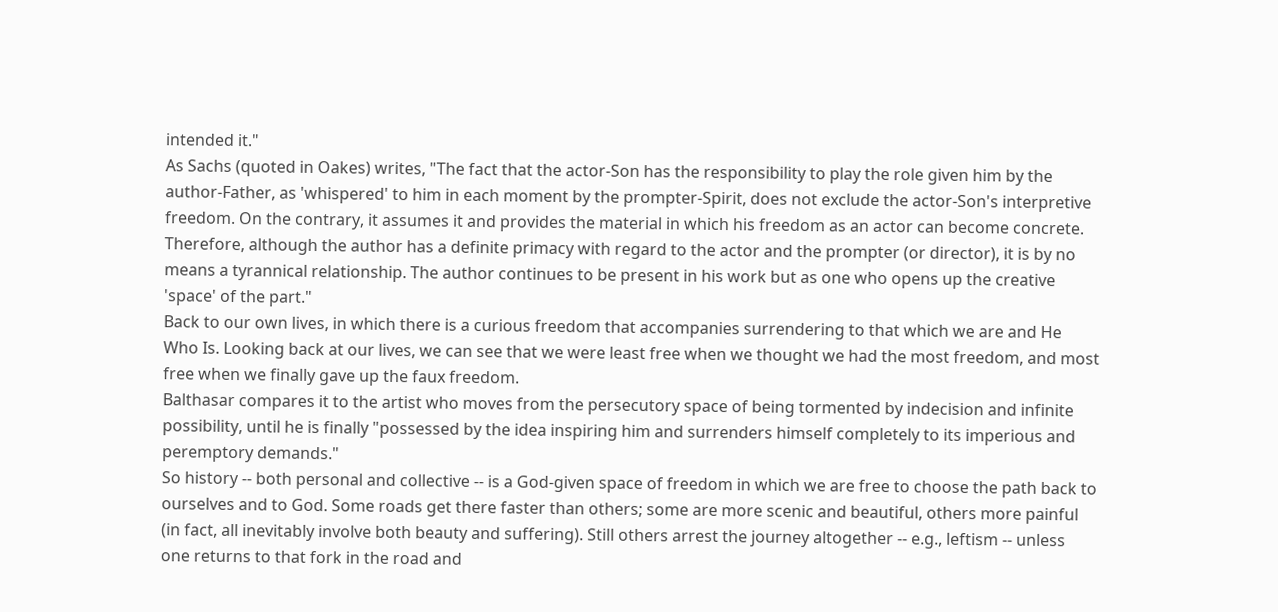intended it."
As Sachs (quoted in Oakes) writes, "The fact that the actor-Son has the responsibility to play the role given him by the author-Father, as 'whispered' to him in each moment by the prompter-Spirit, does not exclude the actor-Son's interpretive freedom. On the contrary, it assumes it and provides the material in which his freedom as an actor can become concrete. Therefore, although the author has a definite primacy with regard to the actor and the prompter (or director), it is by no means a tyrannical relationship. The author continues to be present in his work but as one who opens up the creative 'space' of the part."
Back to our own lives, in which there is a curious freedom that accompanies surrendering to that which we are and He Who Is. Looking back at our lives, we can see that we were least free when we thought we had the most freedom, and most free when we finally gave up the faux freedom.
Balthasar compares it to the artist who moves from the persecutory space of being tormented by indecision and infinite possibility, until he is finally "possessed by the idea inspiring him and surrenders himself completely to its imperious and peremptory demands."
So history -- both personal and collective -- is a God-given space of freedom in which we are free to choose the path back to ourselves and to God. Some roads get there faster than others; some are more scenic and beautiful, others more painful (in fact, all inevitably involve both beauty and suffering). Still others arrest the journey altogether -- e.g., leftism -- unless one returns to that fork in the road and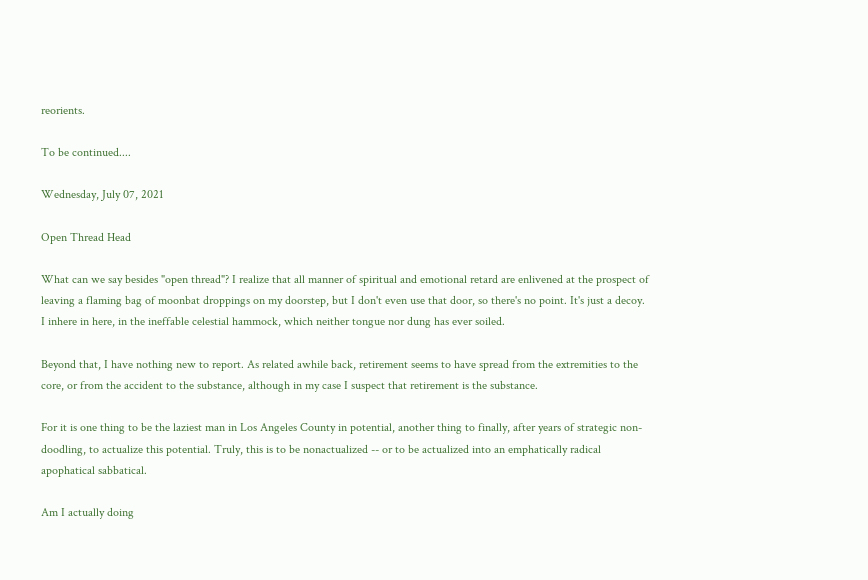reorients.

To be continued....

Wednesday, July 07, 2021

Open Thread Head

What can we say besides "open thread"? I realize that all manner of spiritual and emotional retard are enlivened at the prospect of leaving a flaming bag of moonbat droppings on my doorstep, but I don't even use that door, so there's no point. It's just a decoy. I inhere in here, in the ineffable celestial hammock, which neither tongue nor dung has ever soiled.

Beyond that, I have nothing new to report. As related awhile back, retirement seems to have spread from the extremities to the core, or from the accident to the substance, although in my case I suspect that retirement is the substance.

For it is one thing to be the laziest man in Los Angeles County in potential, another thing to finally, after years of strategic non-doodling, to actualize this potential. Truly, this is to be nonactualized -- or to be actualized into an emphatically radical apophatical sabbatical.

Am I actually doing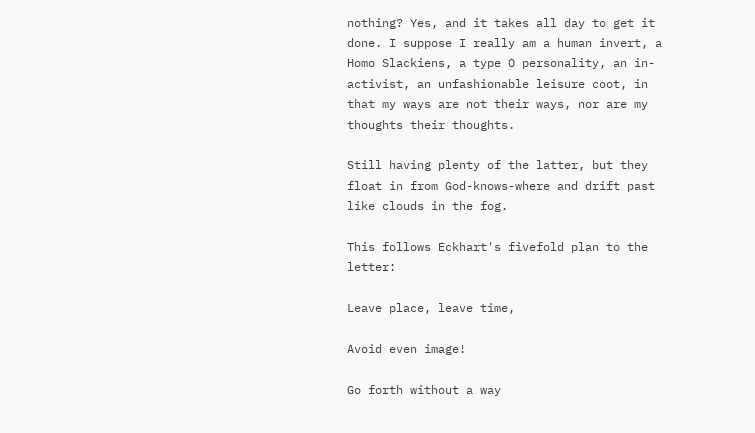nothing? Yes, and it takes all day to get it done. I suppose I really am a human invert, a Homo Slackiens, a type O personality, an in-activist, an unfashionable leisure coot, in that my ways are not their ways, nor are my thoughts their thoughts.

Still having plenty of the latter, but they float in from God-knows-where and drift past like clouds in the fog.

This follows Eckhart's fivefold plan to the letter:

Leave place, leave time,

Avoid even image!

Go forth without a way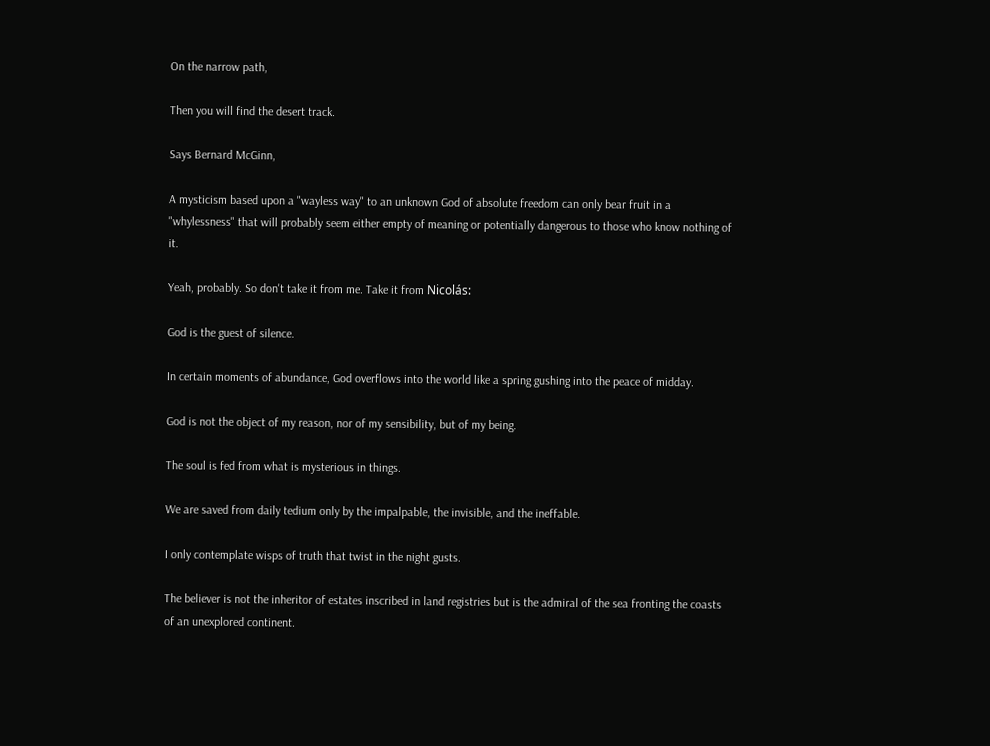On the narrow path,

Then you will find the desert track.

Says Bernard McGinn,

A mysticism based upon a "wayless way" to an unknown God of absolute freedom can only bear fruit in a "whylessness" that will probably seem either empty of meaning or potentially dangerous to those who know nothing of it.

Yeah, probably. So don't take it from me. Take it from Nicolás:

God is the guest of silence.

In certain moments of abundance, God overflows into the world like a spring gushing into the peace of midday.

God is not the object of my reason, nor of my sensibility, but of my being.

The soul is fed from what is mysterious in things.

We are saved from daily tedium only by the impalpable, the invisible, and the ineffable.

I only contemplate wisps of truth that twist in the night gusts.

The believer is not the inheritor of estates inscribed in land registries but is the admiral of the sea fronting the coasts of an unexplored continent.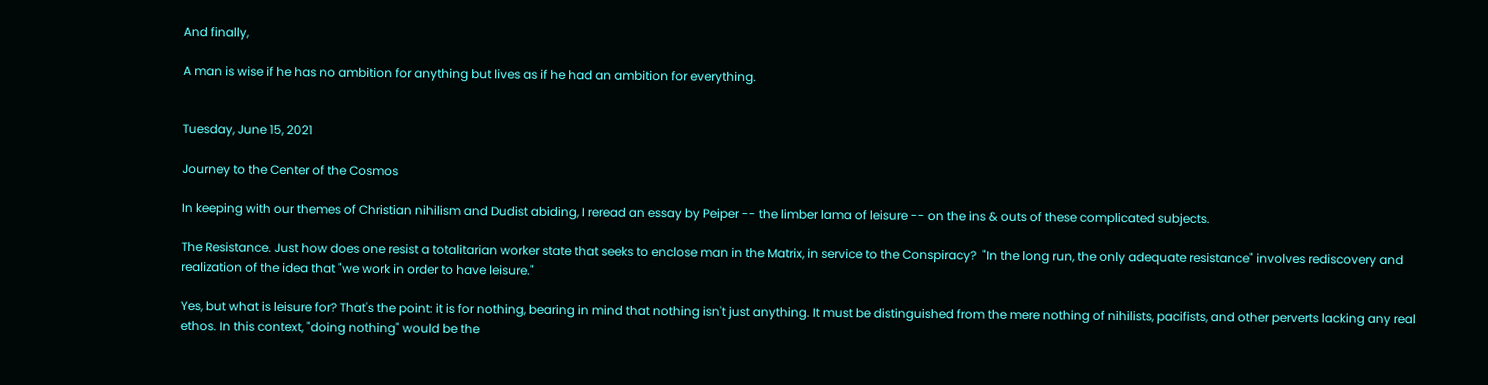And finally,

A man is wise if he has no ambition for anything but lives as if he had an ambition for everything.


Tuesday, June 15, 2021

Journey to the Center of the Cosmos

In keeping with our themes of Christian nihilism and Dudist abiding, I reread an essay by Peiper -- the limber lama of leisure -- on the ins & outs of these complicated subjects.

The Resistance. Just how does one resist a totalitarian worker state that seeks to enclose man in the Matrix, in service to the Conspiracy?  "In the long run, the only adequate resistance" involves rediscovery and realization of the idea that "we work in order to have leisure."

Yes, but what is leisure for? That's the point: it is for nothing, bearing in mind that nothing isn't just anything. It must be distinguished from the mere nothing of nihilists, pacifists, and other perverts lacking any real ethos. In this context, "doing nothing" would be the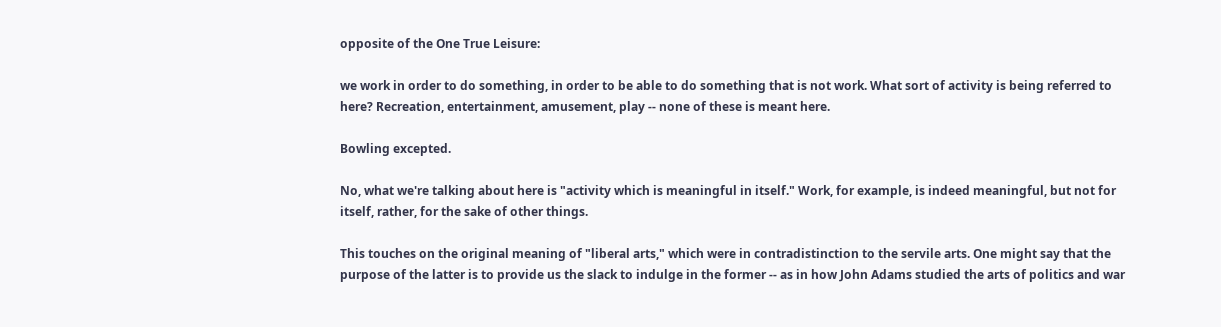opposite of the One True Leisure:

we work in order to do something, in order to be able to do something that is not work. What sort of activity is being referred to here? Recreation, entertainment, amusement, play -- none of these is meant here.

Bowling excepted.

No, what we're talking about here is "activity which is meaningful in itself." Work, for example, is indeed meaningful, but not for itself, rather, for the sake of other things.

This touches on the original meaning of "liberal arts," which were in contradistinction to the servile arts. One might say that the purpose of the latter is to provide us the slack to indulge in the former -- as in how John Adams studied the arts of politics and war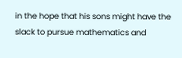in the hope that his sons might have the slack to pursue mathematics and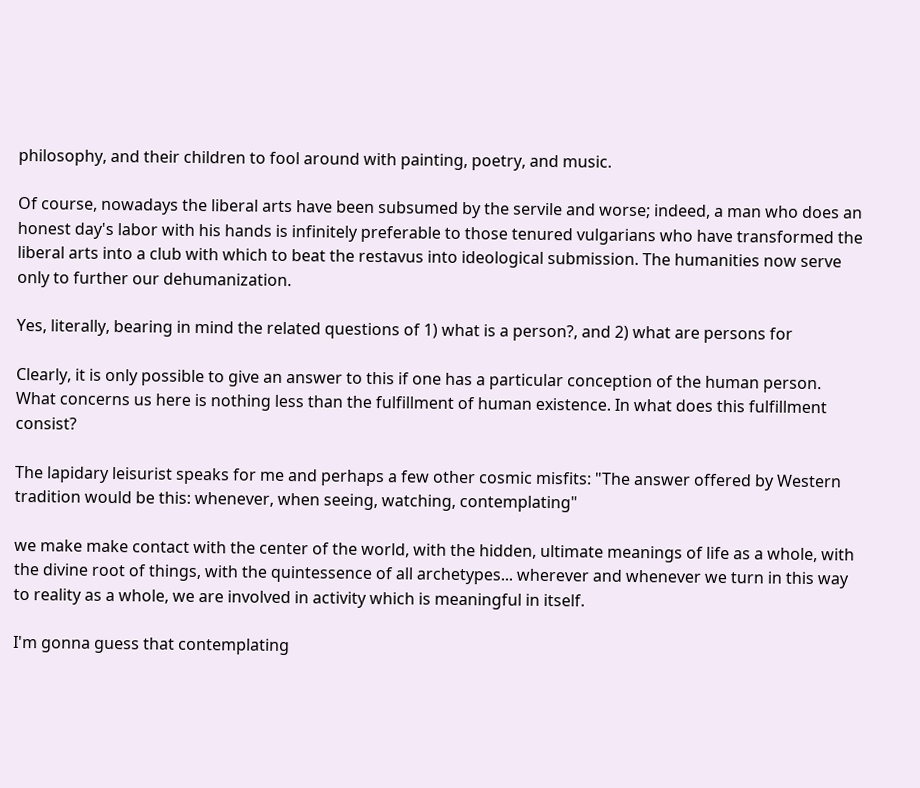philosophy, and their children to fool around with painting, poetry, and music.

Of course, nowadays the liberal arts have been subsumed by the servile and worse; indeed, a man who does an honest day's labor with his hands is infinitely preferable to those tenured vulgarians who have transformed the liberal arts into a club with which to beat the restavus into ideological submission. The humanities now serve only to further our dehumanization.

Yes, literally, bearing in mind the related questions of 1) what is a person?, and 2) what are persons for

Clearly, it is only possible to give an answer to this if one has a particular conception of the human person. What concerns us here is nothing less than the fulfillment of human existence. In what does this fulfillment consist?

The lapidary leisurist speaks for me and perhaps a few other cosmic misfits: "The answer offered by Western tradition would be this: whenever, when seeing, watching, contemplating"

we make make contact with the center of the world, with the hidden, ultimate meanings of life as a whole, with the divine root of things, with the quintessence of all archetypes... wherever and whenever we turn in this way to reality as a whole, we are involved in activity which is meaningful in itself.

I'm gonna guess that contemplating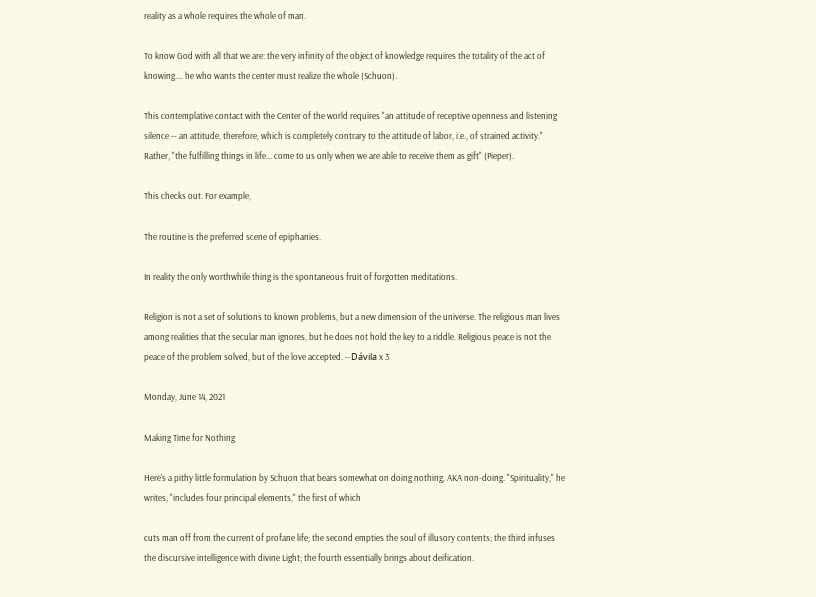reality as a whole requires the whole of man.

To know God with all that we are: the very infinity of the object of knowledge requires the totality of the act of knowing.... he who wants the center must realize the whole (Schuon).

This contemplative contact with the Center of the world requires "an attitude of receptive openness and listening silence -- an attitude, therefore, which is completely contrary to the attitude of labor, i.e., of strained activity." Rather, "the fulfilling things in life... come to us only when we are able to receive them as gift" (Pieper).

This checks out. For example,

The routine is the preferred scene of epiphanies.

In reality the only worthwhile thing is the spontaneous fruit of forgotten meditations.

Religion is not a set of solutions to known problems, but a new dimension of the universe. The religious man lives among realities that the secular man ignores, but he does not hold the key to a riddle. Religious peace is not the peace of the problem solved, but of the love accepted. --Dávila x 3

Monday, June 14, 2021

Making Time for Nothing

Here's a pithy little formulation by Schuon that bears somewhat on doing nothing, AKA non-doing. "Spirituality," he writes, "includes four principal elements," the first of which

cuts man off from the current of profane life; the second empties the soul of illusory contents; the third infuses the discursive intelligence with divine Light; the fourth essentially brings about deification.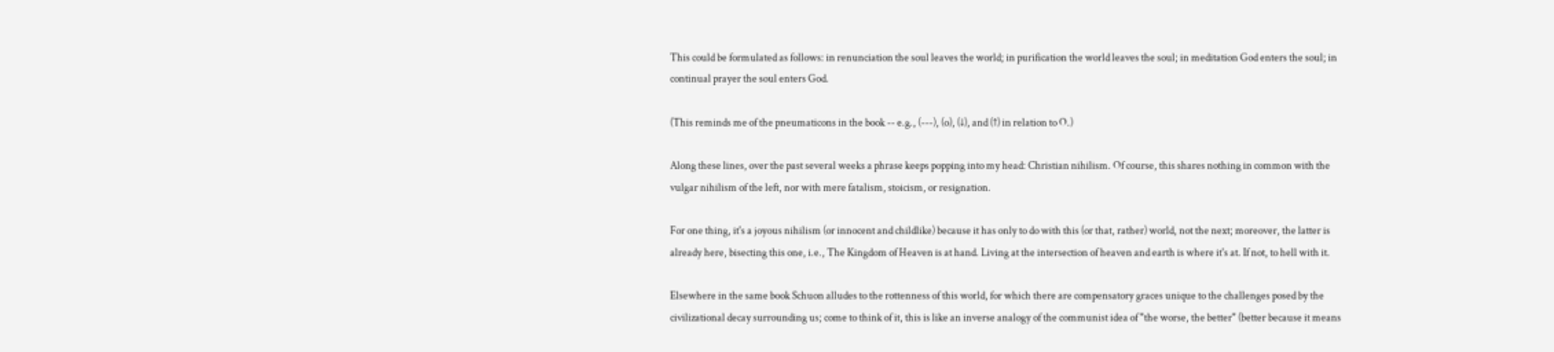This could be formulated as follows: in renunciation the soul leaves the world; in purification the world leaves the soul; in meditation God enters the soul; in continual prayer the soul enters God.

(This reminds me of the pneumaticons in the book -- e.g., (---), (o), (↓), and (↑) in relation to O.)

Along these lines, over the past several weeks a phrase keeps popping into my head: Christian nihilism. Of course, this shares nothing in common with the vulgar nihilism of the left, nor with mere fatalism, stoicism, or resignation.

For one thing, it's a joyous nihilism (or innocent and childlike) because it has only to do with this (or that, rather) world, not the next; moreover, the latter is already here, bisecting this one, i.e., The Kingdom of Heaven is at hand. Living at the intersection of heaven and earth is where it's at. If not, to hell with it.

Elsewhere in the same book Schuon alludes to the rottenness of this world, for which there are compensatory graces unique to the challenges posed by the civilizational decay surrounding us; come to think of it, this is like an inverse analogy of the communist idea of "the worse, the better" (better because it means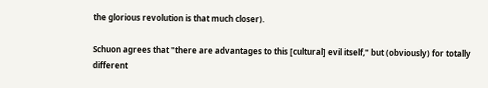the glorious revolution is that much closer).

Schuon agrees that "there are advantages to this [cultural] evil itself," but (obviously) for totally different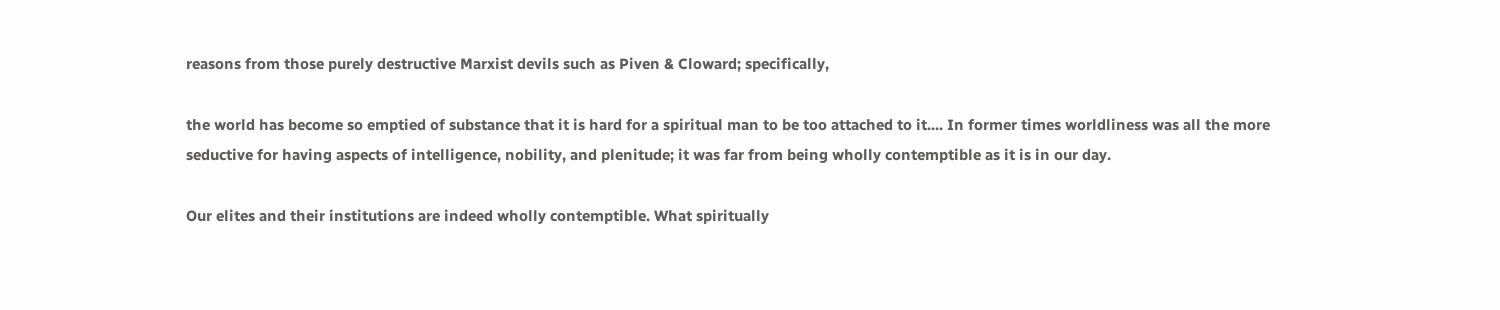reasons from those purely destructive Marxist devils such as Piven & Cloward; specifically,

the world has become so emptied of substance that it is hard for a spiritual man to be too attached to it.... In former times worldliness was all the more seductive for having aspects of intelligence, nobility, and plenitude; it was far from being wholly contemptible as it is in our day.

Our elites and their institutions are indeed wholly contemptible. What spiritually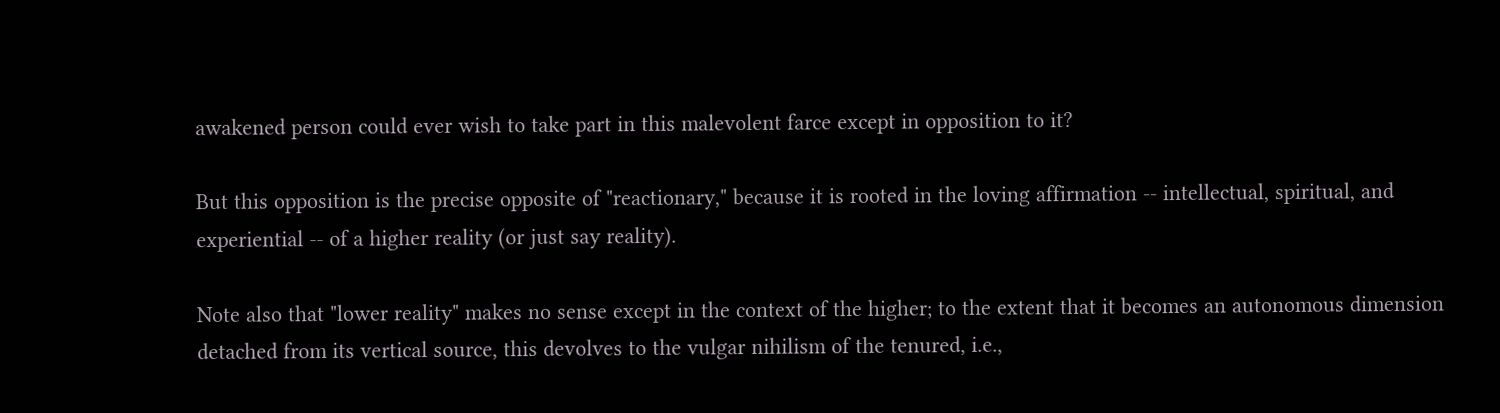awakened person could ever wish to take part in this malevolent farce except in opposition to it?

But this opposition is the precise opposite of "reactionary," because it is rooted in the loving affirmation -- intellectual, spiritual, and experiential -- of a higher reality (or just say reality).

Note also that "lower reality" makes no sense except in the context of the higher; to the extent that it becomes an autonomous dimension detached from its vertical source, this devolves to the vulgar nihilism of the tenured, i.e.,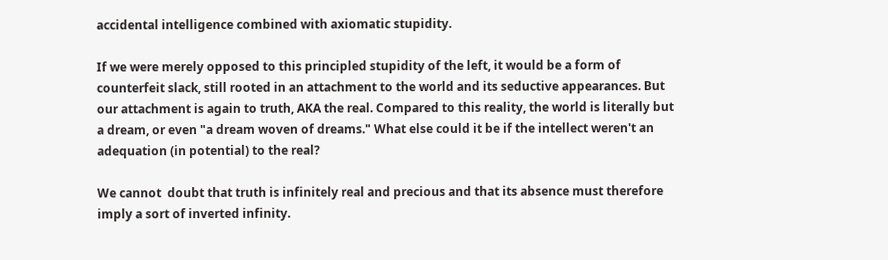accidental intelligence combined with axiomatic stupidity.

If we were merely opposed to this principled stupidity of the left, it would be a form of counterfeit slack, still rooted in an attachment to the world and its seductive appearances. But our attachment is again to truth, AKA the real. Compared to this reality, the world is literally but a dream, or even "a dream woven of dreams." What else could it be if the intellect weren't an adequation (in potential) to the real?

We cannot  doubt that truth is infinitely real and precious and that its absence must therefore imply a sort of inverted infinity.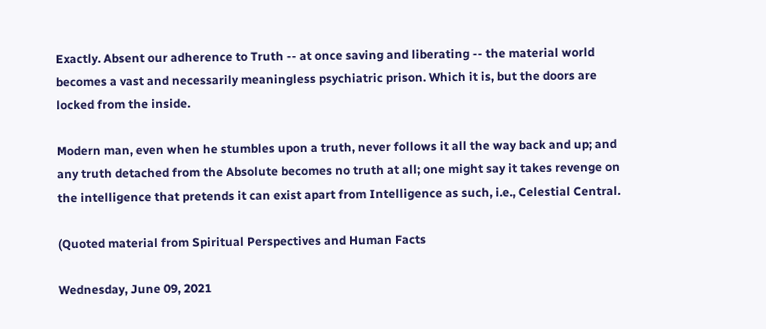Exactly. Absent our adherence to Truth -- at once saving and liberating -- the material world becomes a vast and necessarily meaningless psychiatric prison. Which it is, but the doors are locked from the inside.

Modern man, even when he stumbles upon a truth, never follows it all the way back and up; and any truth detached from the Absolute becomes no truth at all; one might say it takes revenge on the intelligence that pretends it can exist apart from Intelligence as such, i.e., Celestial Central.

(Quoted material from Spiritual Perspectives and Human Facts

Wednesday, June 09, 2021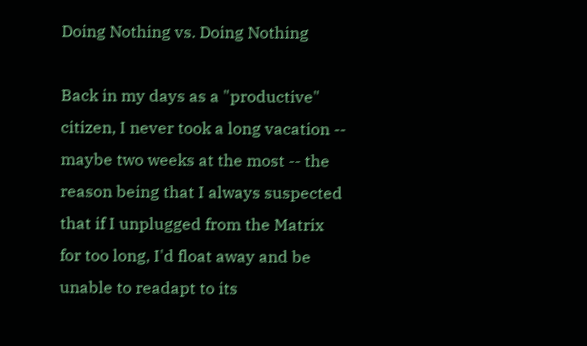Doing Nothing vs. Doing Nothing

Back in my days as a "productive" citizen, I never took a long vacation -- maybe two weeks at the most -- the reason being that I always suspected that if I unplugged from the Matrix for too long, I'd float away and be unable to readapt to its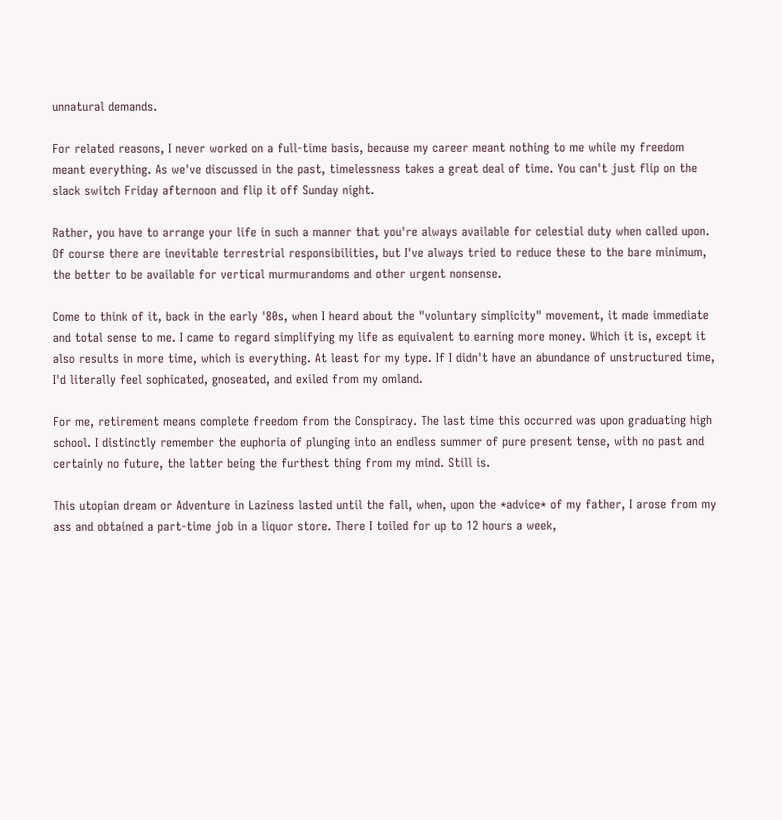unnatural demands.

For related reasons, I never worked on a full-time basis, because my career meant nothing to me while my freedom meant everything. As we've discussed in the past, timelessness takes a great deal of time. You can't just flip on the slack switch Friday afternoon and flip it off Sunday night.

Rather, you have to arrange your life in such a manner that you're always available for celestial duty when called upon. Of course there are inevitable terrestrial responsibilities, but I've always tried to reduce these to the bare minimum, the better to be available for vertical murmurandoms and other urgent nonsense.

Come to think of it, back in the early '80s, when I heard about the "voluntary simplicity" movement, it made immediate and total sense to me. I came to regard simplifying my life as equivalent to earning more money. Which it is, except it also results in more time, which is everything. At least for my type. If I didn't have an abundance of unstructured time, I'd literally feel sophicated, gnoseated, and exiled from my omland.

For me, retirement means complete freedom from the Conspiracy. The last time this occurred was upon graduating high school. I distinctly remember the euphoria of plunging into an endless summer of pure present tense, with no past and certainly no future, the latter being the furthest thing from my mind. Still is.

This utopian dream or Adventure in Laziness lasted until the fall, when, upon the *advice* of my father, I arose from my ass and obtained a part-time job in a liquor store. There I toiled for up to 12 hours a week,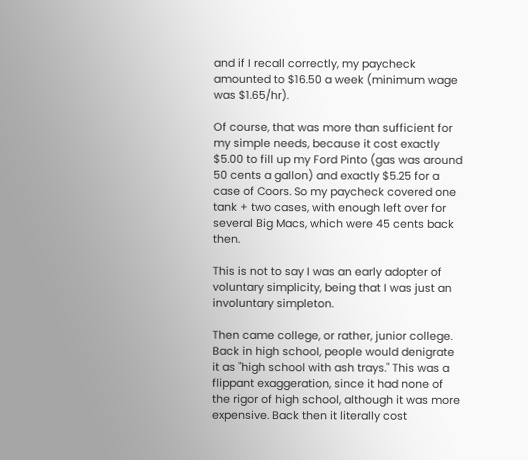and if I recall correctly, my paycheck amounted to $16.50 a week (minimum wage was $1.65/hr).

Of course, that was more than sufficient for my simple needs, because it cost exactly $5.00 to fill up my Ford Pinto (gas was around 50 cents a gallon) and exactly $5.25 for a case of Coors. So my paycheck covered one tank + two cases, with enough left over for several Big Macs, which were 45 cents back then.

This is not to say I was an early adopter of voluntary simplicity, being that I was just an involuntary simpleton.

Then came college, or rather, junior college. Back in high school, people would denigrate it as "high school with ash trays." This was a flippant exaggeration, since it had none of the rigor of high school, although it was more expensive. Back then it literally cost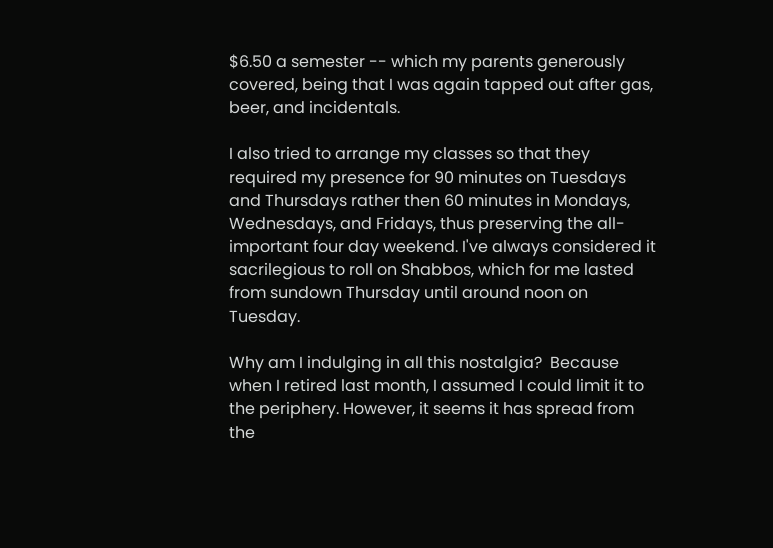$6.50 a semester -- which my parents generously covered, being that I was again tapped out after gas, beer, and incidentals.

I also tried to arrange my classes so that they required my presence for 90 minutes on Tuesdays and Thursdays rather then 60 minutes in Mondays, Wednesdays, and Fridays, thus preserving the all-important four day weekend. I've always considered it sacrilegious to roll on Shabbos, which for me lasted from sundown Thursday until around noon on Tuesday.

Why am I indulging in all this nostalgia?  Because when I retired last month, I assumed I could limit it to the periphery. However, it seems it has spread from the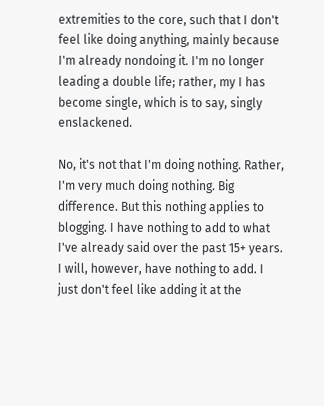extremities to the core, such that I don't feel like doing anything, mainly because I'm already nondoing it. I'm no longer leading a double life; rather, my I has become single, which is to say, singly enslackened.

No, it's not that I'm doing nothing. Rather, I'm very much doing nothing. Big difference. But this nothing applies to blogging. I have nothing to add to what I've already said over the past 15+ years. I will, however, have nothing to add. I just don't feel like adding it at the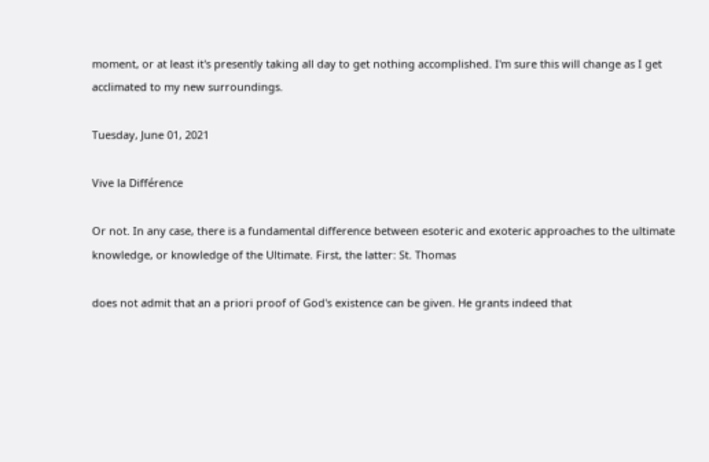moment, or at least it's presently taking all day to get nothing accomplished. I'm sure this will change as I get acclimated to my new surroundings.

Tuesday, June 01, 2021

Vive la Différence

Or not. In any case, there is a fundamental difference between esoteric and exoteric approaches to the ultimate knowledge, or knowledge of the Ultimate. First, the latter: St. Thomas

does not admit that an a priori proof of God's existence can be given. He grants indeed that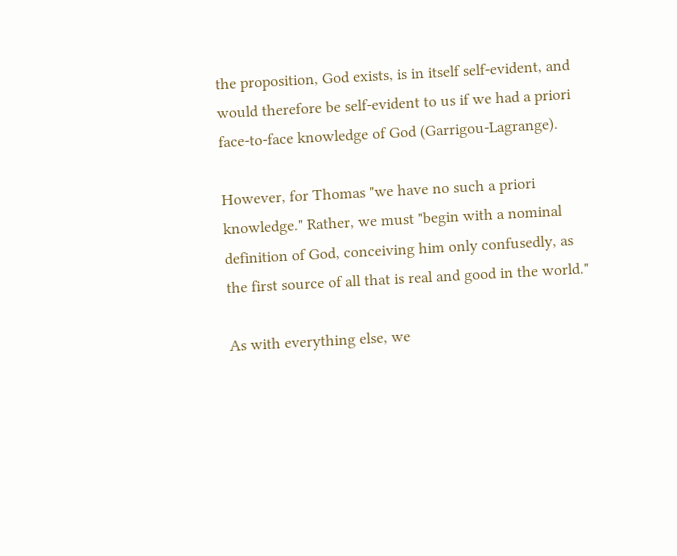the proposition, God exists, is in itself self-evident, and would therefore be self-evident to us if we had a priori face-to-face knowledge of God (Garrigou-Lagrange).

However, for Thomas "we have no such a priori knowledge." Rather, we must "begin with a nominal definition of God, conceiving him only confusedly, as the first source of all that is real and good in the world."

As with everything else, we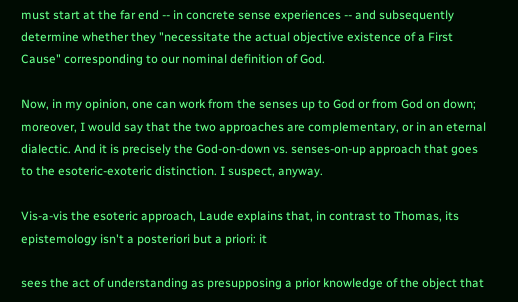must start at the far end -- in concrete sense experiences -- and subsequently determine whether they "necessitate the actual objective existence of a First Cause" corresponding to our nominal definition of God.

Now, in my opinion, one can work from the senses up to God or from God on down; moreover, I would say that the two approaches are complementary, or in an eternal dialectic. And it is precisely the God-on-down vs. senses-on-up approach that goes to the esoteric-exoteric distinction. I suspect, anyway.

Vis-a-vis the esoteric approach, Laude explains that, in contrast to Thomas, its epistemology isn't a posteriori but a priori: it

sees the act of understanding as presupposing a prior knowledge of the object that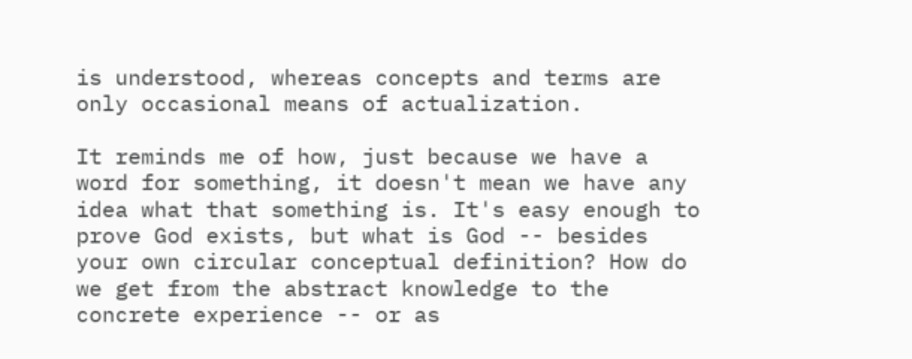is understood, whereas concepts and terms are only occasional means of actualization.

It reminds me of how, just because we have a word for something, it doesn't mean we have any idea what that something is. It's easy enough to prove God exists, but what is God -- besides your own circular conceptual definition? How do we get from the abstract knowledge to the concrete experience -- or as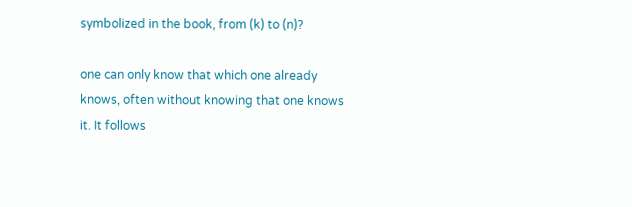symbolized in the book, from (k) to (n)?

one can only know that which one already knows, often without knowing that one knows it. It follows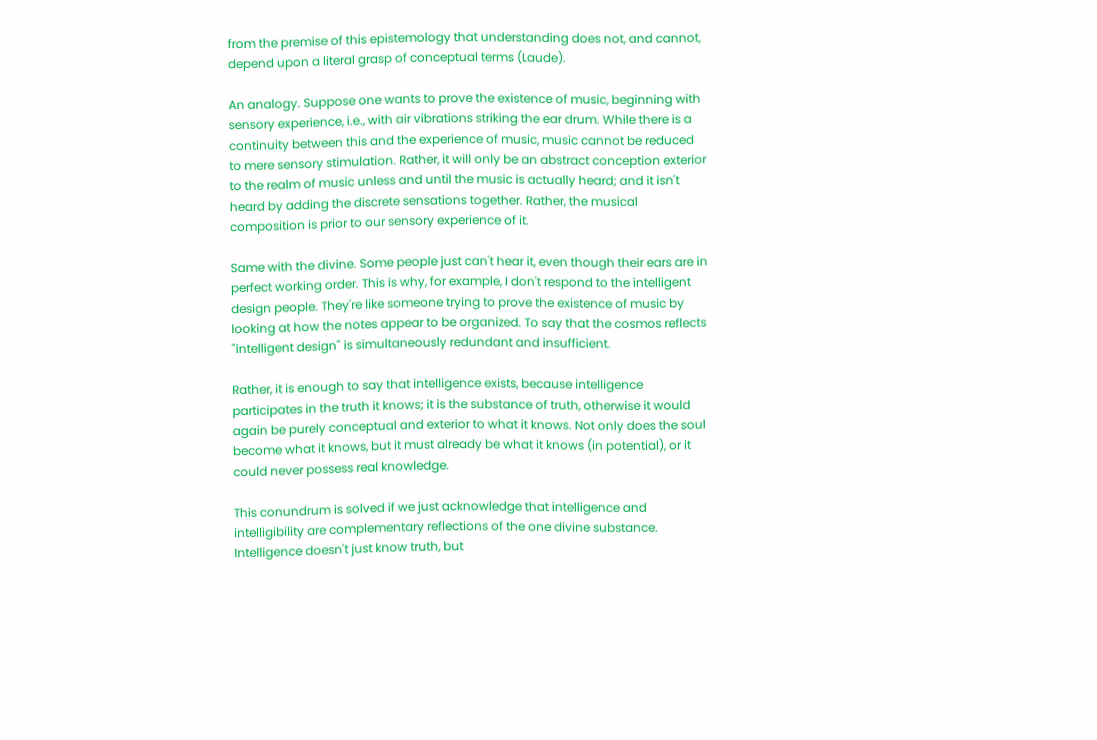from the premise of this epistemology that understanding does not, and cannot, depend upon a literal grasp of conceptual terms (Laude).

An analogy. Suppose one wants to prove the existence of music, beginning with sensory experience, i.e., with air vibrations striking the ear drum. While there is a continuity between this and the experience of music, music cannot be reduced to mere sensory stimulation. Rather, it will only be an abstract conception exterior to the realm of music unless and until the music is actually heard; and it isn't heard by adding the discrete sensations together. Rather, the musical composition is prior to our sensory experience of it.

Same with the divine. Some people just can't hear it, even though their ears are in perfect working order. This is why, for example, I don't respond to the intelligent design people. They're like someone trying to prove the existence of music by looking at how the notes appear to be organized. To say that the cosmos reflects "intelligent design" is simultaneously redundant and insufficient.

Rather, it is enough to say that intelligence exists, because intelligence participates in the truth it knows; it is the substance of truth, otherwise it would again be purely conceptual and exterior to what it knows. Not only does the soul become what it knows, but it must already be what it knows (in potential), or it could never possess real knowledge.

This conundrum is solved if we just acknowledge that intelligence and intelligibility are complementary reflections of the one divine substance. Intelligence doesn't just know truth, but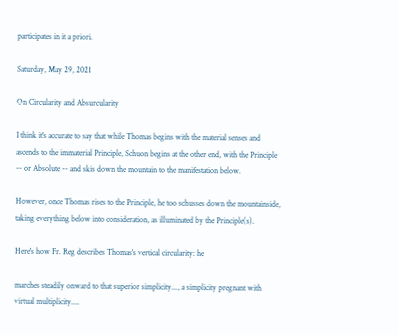participates in it a priori.

Saturday, May 29, 2021

On Circularity and Absurcularity

I think it's accurate to say that while Thomas begins with the material senses and ascends to the immaterial Principle, Schuon begins at the other end, with the Principle -- or Absolute -- and skis down the mountain to the manifestation below.

However, once Thomas rises to the Principle, he too schusses down the mountainside, taking everything below into consideration, as illuminated by the Principle(s).

Here's how Fr. Reg describes Thomas's vertical circularity: he

marches steadily onward to that superior simplicity..., a simplicity pregnant with virtual multiplicity....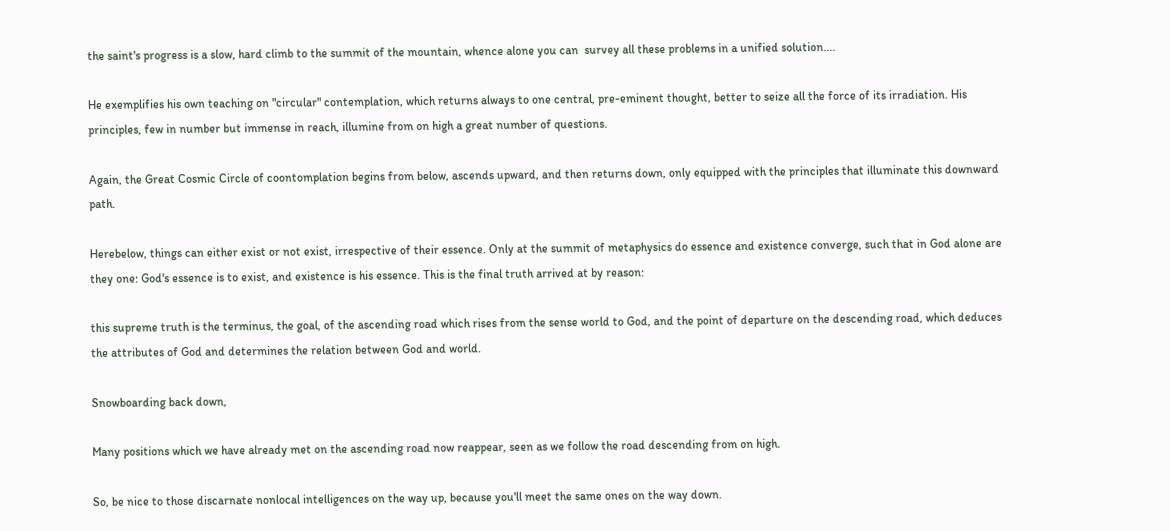the saint's progress is a slow, hard climb to the summit of the mountain, whence alone you can  survey all these problems in a unified solution....

He exemplifies his own teaching on "circular" contemplation, which returns always to one central, pre-eminent thought, better to seize all the force of its irradiation. His principles, few in number but immense in reach, illumine from on high a great number of questions.

Again, the Great Cosmic Circle of coontomplation begins from below, ascends upward, and then returns down, only equipped with the principles that illuminate this downward path.

Herebelow, things can either exist or not exist, irrespective of their essence. Only at the summit of metaphysics do essence and existence converge, such that in God alone are they one: God's essence is to exist, and existence is his essence. This is the final truth arrived at by reason:

this supreme truth is the terminus, the goal, of the ascending road which rises from the sense world to God, and the point of departure on the descending road, which deduces the attributes of God and determines the relation between God and world.

Snowboarding back down,

Many positions which we have already met on the ascending road now reappear, seen as we follow the road descending from on high.

So, be nice to those discarnate nonlocal intelligences on the way up, because you'll meet the same ones on the way down.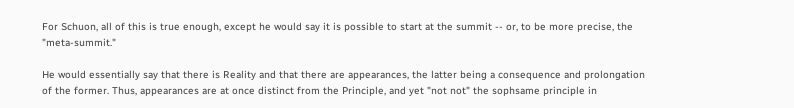For Schuon, all of this is true enough, except he would say it is possible to start at the summit -- or, to be more precise, the "meta-summit."

He would essentially say that there is Reality and that there are appearances, the latter being a consequence and prolongation of the former. Thus, appearances are at once distinct from the Principle, and yet "not not" the sophsame principle in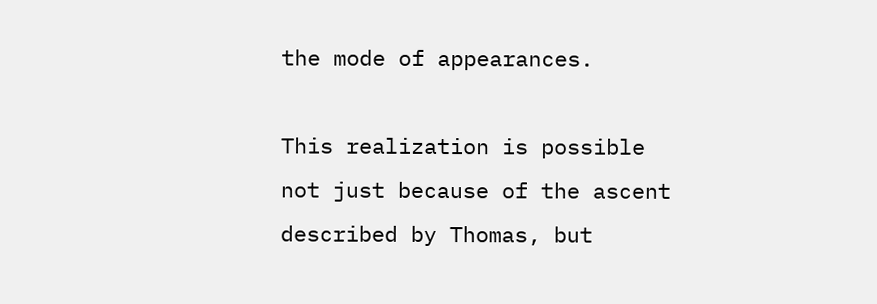the mode of appearances.

This realization is possible not just because of the ascent described by Thomas, but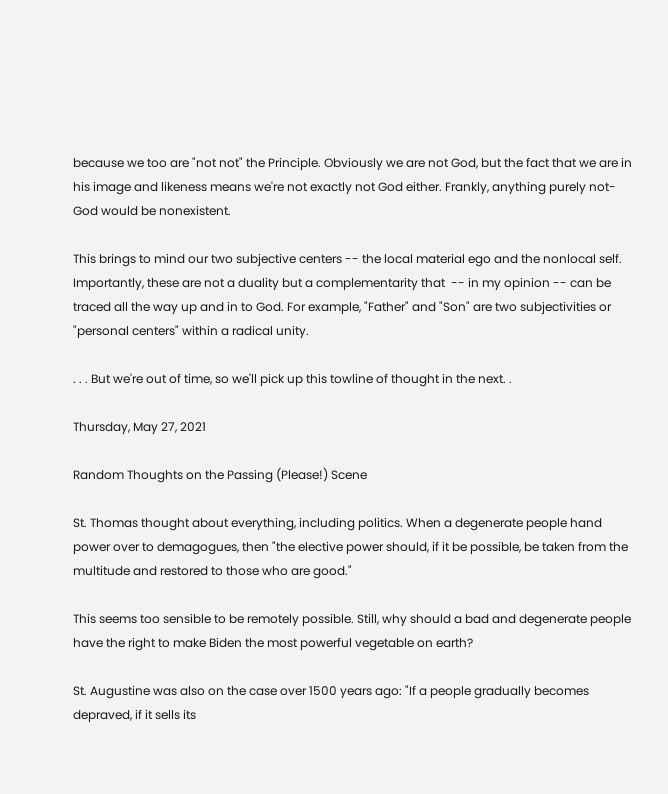because we too are "not not" the Principle. Obviously we are not God, but the fact that we are in his image and likeness means we're not exactly not God either. Frankly, anything purely not-God would be nonexistent.

This brings to mind our two subjective centers -- the local material ego and the nonlocal self. Importantly, these are not a duality but a complementarity that  -- in my opinion -- can be traced all the way up and in to God. For example, "Father" and "Son" are two subjectivities or "personal centers" within a radical unity.

. . . But we're out of time, so we'll pick up this towline of thought in the next. .

Thursday, May 27, 2021

Random Thoughts on the Passing (Please!) Scene

St. Thomas thought about everything, including politics. When a degenerate people hand power over to demagogues, then "the elective power should, if it be possible, be taken from the multitude and restored to those who are good."

This seems too sensible to be remotely possible. Still, why should a bad and degenerate people have the right to make Biden the most powerful vegetable on earth?

St. Augustine was also on the case over 1500 years ago: "If a people gradually becomes depraved, if it sells its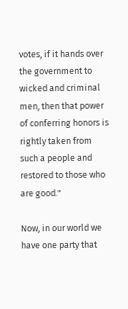votes, if it hands over the government to wicked and criminal men, then that power of conferring honors is rightly taken from such a people and restored to those who are good."

Now, in our world we have one party that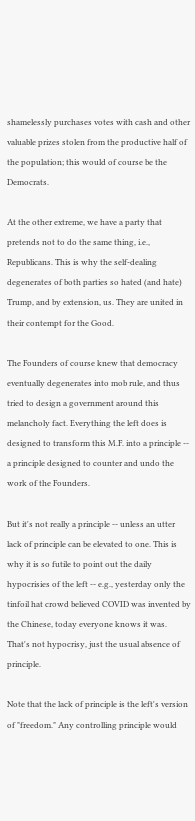shamelessly purchases votes with cash and other valuable prizes stolen from the productive half of the population; this would of course be the Democrats.

At the other extreme, we have a party that pretends not to do the same thing, i.e., Republicans. This is why the self-dealing degenerates of both parties so hated (and hate) Trump, and by extension, us. They are united in their contempt for the Good.

The Founders of course knew that democracy eventually degenerates into mob rule, and thus tried to design a government around this melancholy fact. Everything the left does is designed to transform this M.F. into a principle -- a principle designed to counter and undo the work of the Founders.

But it's not really a principle -- unless an utter lack of principle can be elevated to one. This is why it is so futile to point out the daily hypocrisies of the left -- e.g., yesterday only the tinfoil hat crowd believed COVID was invented by the Chinese, today everyone knows it was. That's not hypocrisy, just the usual absence of principle.

Note that the lack of principle is the left's version of "freedom." Any controlling principle would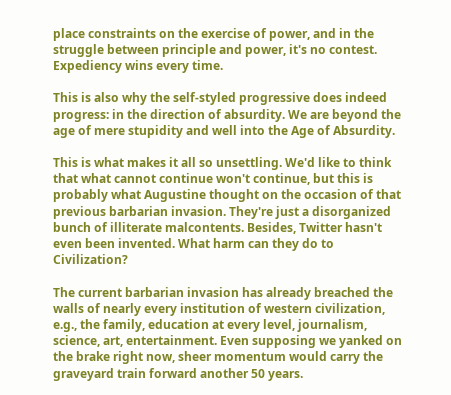place constraints on the exercise of power, and in the struggle between principle and power, it's no contest. Expediency wins every time.

This is also why the self-styled progressive does indeed progress: in the direction of absurdity. We are beyond the age of mere stupidity and well into the Age of Absurdity.

This is what makes it all so unsettling. We'd like to think that what cannot continue won't continue, but this is probably what Augustine thought on the occasion of that previous barbarian invasion. They're just a disorganized bunch of illiterate malcontents. Besides, Twitter hasn't even been invented. What harm can they do to Civilization?

The current barbarian invasion has already breached the walls of nearly every institution of western civilization, e.g., the family, education at every level, journalism, science, art, entertainment. Even supposing we yanked on the brake right now, sheer momentum would carry the graveyard train forward another 50 years.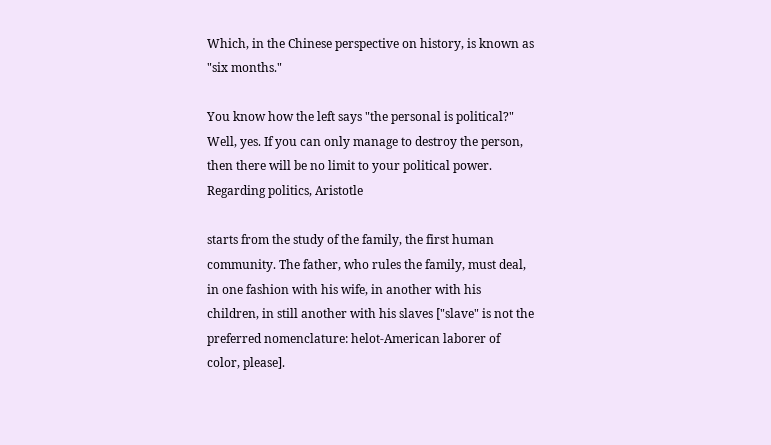Which, in the Chinese perspective on history, is known as "six months."

You know how the left says "the personal is political?" Well, yes. If you can only manage to destroy the person, then there will be no limit to your political power. Regarding politics, Aristotle

starts from the study of the family, the first human community. The father, who rules the family, must deal, in one fashion with his wife, in another with his children, in still another with his slaves ["slave" is not the preferred nomenclature: helot-American laborer of color, please].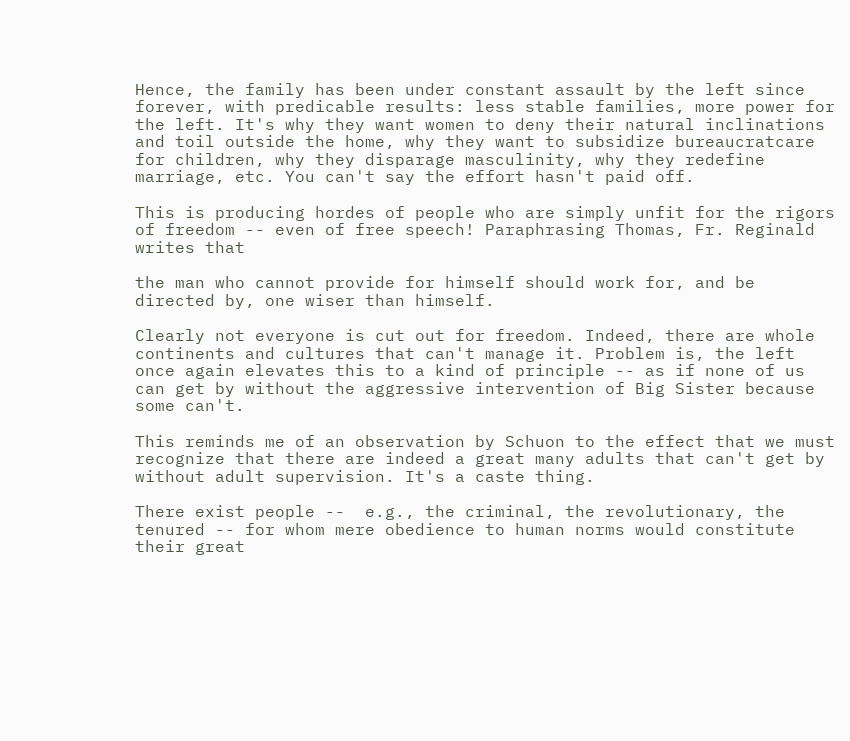Hence, the family has been under constant assault by the left since forever, with predicable results: less stable families, more power for the left. It's why they want women to deny their natural inclinations and toil outside the home, why they want to subsidize bureaucratcare for children, why they disparage masculinity, why they redefine marriage, etc. You can't say the effort hasn't paid off.

This is producing hordes of people who are simply unfit for the rigors of freedom -- even of free speech! Paraphrasing Thomas, Fr. Reginald writes that

the man who cannot provide for himself should work for, and be directed by, one wiser than himself.

Clearly not everyone is cut out for freedom. Indeed, there are whole continents and cultures that can't manage it. Problem is, the left once again elevates this to a kind of principle -- as if none of us can get by without the aggressive intervention of Big Sister because some can't.

This reminds me of an observation by Schuon to the effect that we must recognize that there are indeed a great many adults that can't get by without adult supervision. It's a caste thing.

There exist people --  e.g., the criminal, the revolutionary, the tenured -- for whom mere obedience to human norms would constitute their great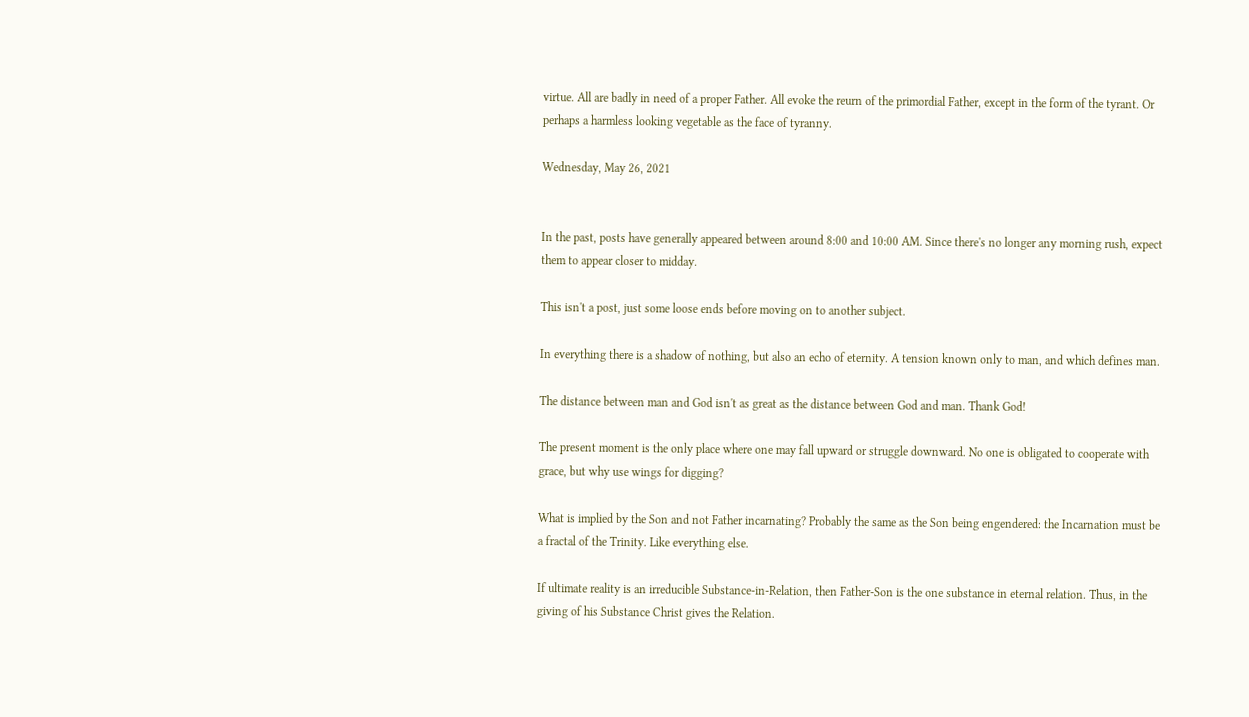virtue. All are badly in need of a proper Father. All evoke the reurn of the primordial Father, except in the form of the tyrant. Or perhaps a harmless looking vegetable as the face of tyranny.

Wednesday, May 26, 2021


In the past, posts have generally appeared between around 8:00 and 10:00 AM. Since there's no longer any morning rush, expect them to appear closer to midday.

This isn't a post, just some loose ends before moving on to another subject.

In everything there is a shadow of nothing, but also an echo of eternity. A tension known only to man, and which defines man.

The distance between man and God isn't as great as the distance between God and man. Thank God!

The present moment is the only place where one may fall upward or struggle downward. No one is obligated to cooperate with grace, but why use wings for digging?

What is implied by the Son and not Father incarnating? Probably the same as the Son being engendered: the Incarnation must be a fractal of the Trinity. Like everything else.

If ultimate reality is an irreducible Substance-in-Relation, then Father-Son is the one substance in eternal relation. Thus, in the giving of his Substance Christ gives the Relation.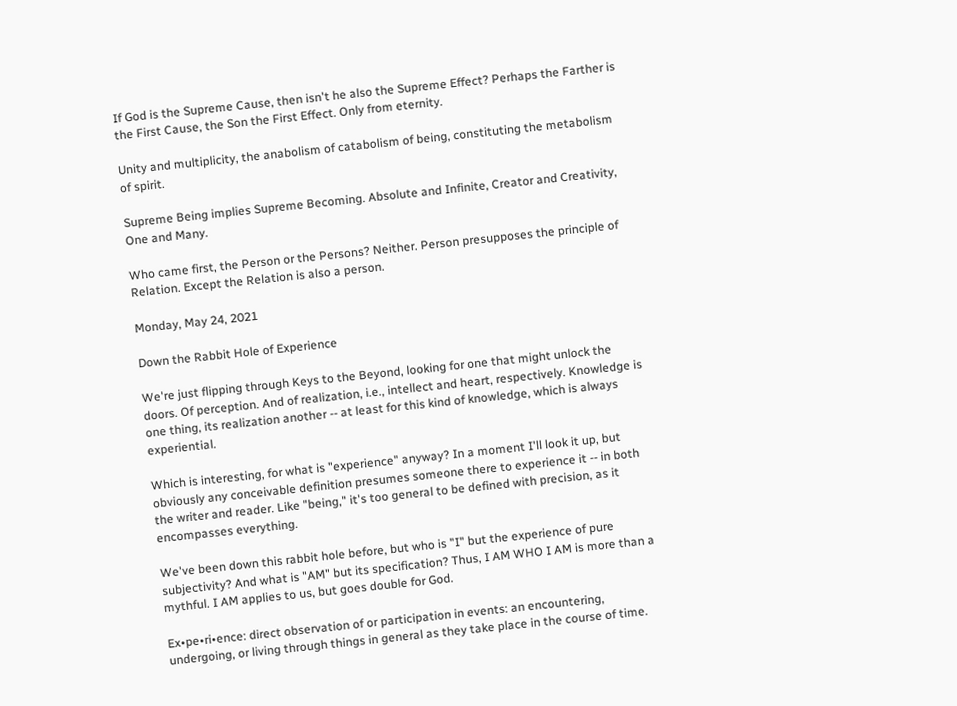If God is the Supreme Cause, then isn't he also the Supreme Effect? Perhaps the Farther is the First Cause, the Son the First Effect. Only from eternity.

Unity and multiplicity, the anabolism of catabolism of being, constituting the metabolism of spirit.

Supreme Being implies Supreme Becoming. Absolute and Infinite, Creator and Creativity, One and Many.

Who came first, the Person or the Persons? Neither. Person presupposes the principle of Relation. Except the Relation is also a person.

Monday, May 24, 2021

Down the Rabbit Hole of Experience

We're just flipping through Keys to the Beyond, looking for one that might unlock the doors. Of perception. And of realization, i.e., intellect and heart, respectively. Knowledge is one thing, its realization another -- at least for this kind of knowledge, which is always experiential.

Which is interesting, for what is "experience" anyway? In a moment I'll look it up, but obviously any conceivable definition presumes someone there to experience it -- in both the writer and reader. Like "being," it's too general to be defined with precision, as it encompasses everything.

We've been down this rabbit hole before, but who is "I" but the experience of pure subjectivity? And what is "AM" but its specification? Thus, I AM WHO I AM is more than a mythful. I AM applies to us, but goes double for God.

Ex•pe•ri•ence: direct observation of or participation in events: an encountering, undergoing, or living through things in general as they take place in the course of time.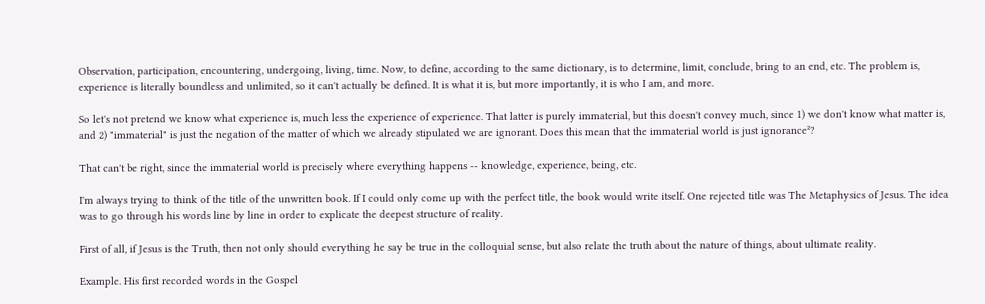Observation, participation, encountering, undergoing, living, time. Now, to define, according to the same dictionary, is to determine, limit, conclude, bring to an end, etc. The problem is, experience is literally boundless and unlimited, so it can't actually be defined. It is what it is, but more importantly, it is who I am, and more.

So let's not pretend we know what experience is, much less the experience of experience. That latter is purely immaterial, but this doesn't convey much, since 1) we don't know what matter is, and 2) "immaterial" is just the negation of the matter of which we already stipulated we are ignorant. Does this mean that the immaterial world is just ignorance²?

That can't be right, since the immaterial world is precisely where everything happens -- knowledge, experience, being, etc.

I'm always trying to think of the title of the unwritten book. If I could only come up with the perfect title, the book would write itself. One rejected title was The Metaphysics of Jesus. The idea was to go through his words line by line in order to explicate the deepest structure of reality.

First of all, if Jesus is the Truth, then not only should everything he say be true in the colloquial sense, but also relate the truth about the nature of things, about ultimate reality.

Example. His first recorded words in the Gospel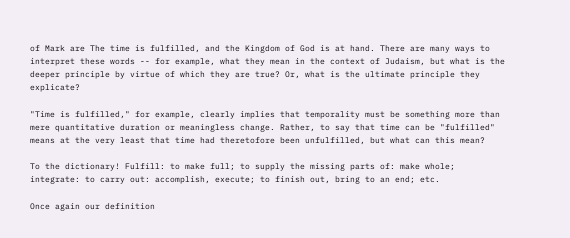of Mark are The time is fulfilled, and the Kingdom of God is at hand. There are many ways to interpret these words -- for example, what they mean in the context of Judaism, but what is the deeper principle by virtue of which they are true? Or, what is the ultimate principle they explicate?

"Time is fulfilled," for example, clearly implies that temporality must be something more than mere quantitative duration or meaningless change. Rather, to say that time can be "fulfilled" means at the very least that time had theretofore been unfulfilled, but what can this mean?

To the dictionary! Fulfill: to make full; to supply the missing parts of: make whole; integrate: to carry out: accomplish, execute; to finish out, bring to an end; etc.

Once again our definition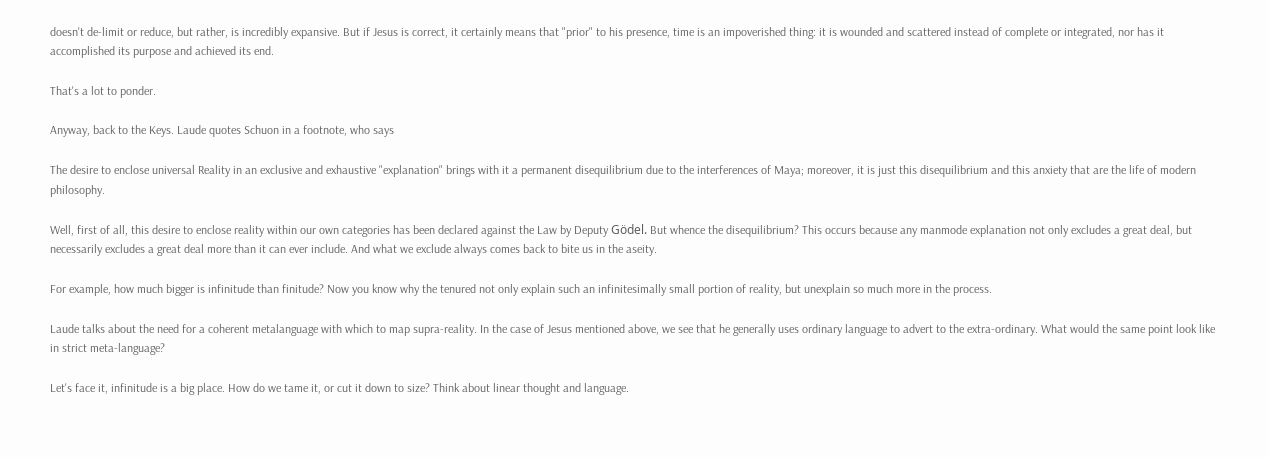doesn't de-limit or reduce, but rather, is incredibly expansive. But if Jesus is correct, it certainly means that "prior" to his presence, time is an impoverished thing: it is wounded and scattered instead of complete or integrated, nor has it accomplished its purpose and achieved its end.

That's a lot to ponder.

Anyway, back to the Keys. Laude quotes Schuon in a footnote, who says

The desire to enclose universal Reality in an exclusive and exhaustive "explanation" brings with it a permanent disequilibrium due to the interferences of Maya; moreover, it is just this disequilibrium and this anxiety that are the life of modern philosophy.

Well, first of all, this desire to enclose reality within our own categories has been declared against the Law by Deputy Gödel. But whence the disequilibrium? This occurs because any manmode explanation not only excludes a great deal, but necessarily excludes a great deal more than it can ever include. And what we exclude always comes back to bite us in the aseity.

For example, how much bigger is infinitude than finitude? Now you know why the tenured not only explain such an infinitesimally small portion of reality, but unexplain so much more in the process.

Laude talks about the need for a coherent metalanguage with which to map supra-reality. In the case of Jesus mentioned above, we see that he generally uses ordinary language to advert to the extra-ordinary. What would the same point look like in strict meta-language?

Let's face it, infinitude is a big place. How do we tame it, or cut it down to size? Think about linear thought and language.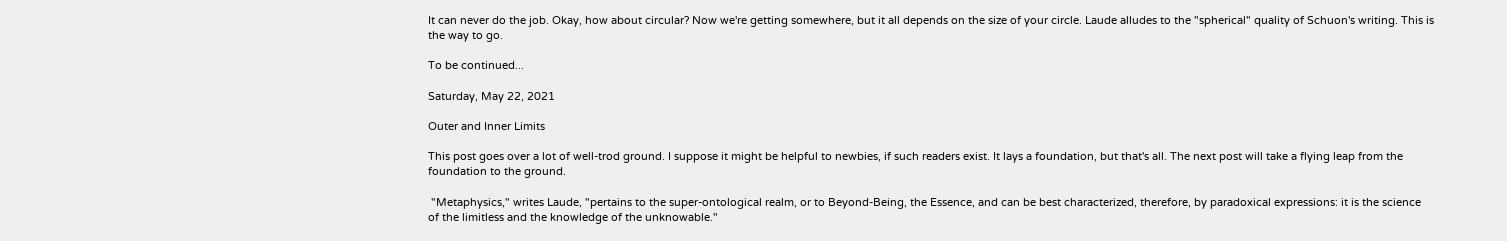It can never do the job. Okay, how about circular? Now we're getting somewhere, but it all depends on the size of your circle. Laude alludes to the "spherical" quality of Schuon's writing. This is the way to go.

To be continued...

Saturday, May 22, 2021

Outer and Inner Limits

This post goes over a lot of well-trod ground. I suppose it might be helpful to newbies, if such readers exist. It lays a foundation, but that's all. The next post will take a flying leap from the foundation to the ground.

 "Metaphysics," writes Laude, "pertains to the super-ontological realm, or to Beyond-Being, the Essence, and can be best characterized, therefore, by paradoxical expressions: it is the science of the limitless and the knowledge of the unknowable."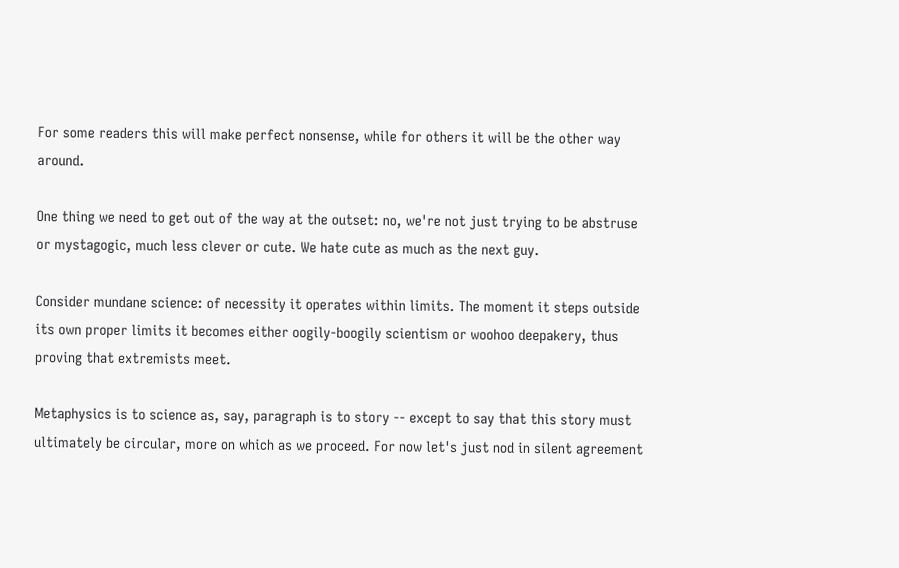For some readers this will make perfect nonsense, while for others it will be the other way around.

One thing we need to get out of the way at the outset: no, we're not just trying to be abstruse or mystagogic, much less clever or cute. We hate cute as much as the next guy.

Consider mundane science: of necessity it operates within limits. The moment it steps outside its own proper limits it becomes either oogily-boogily scientism or woohoo deepakery, thus proving that extremists meet.

Metaphysics is to science as, say, paragraph is to story -- except to say that this story must ultimately be circular, more on which as we proceed. For now let's just nod in silent agreement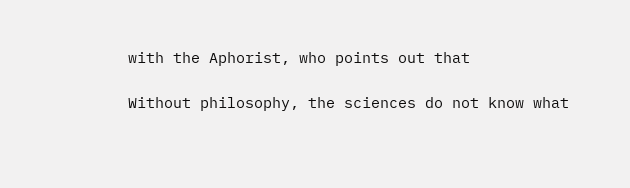with the Aphorist, who points out that

Without philosophy, the sciences do not know what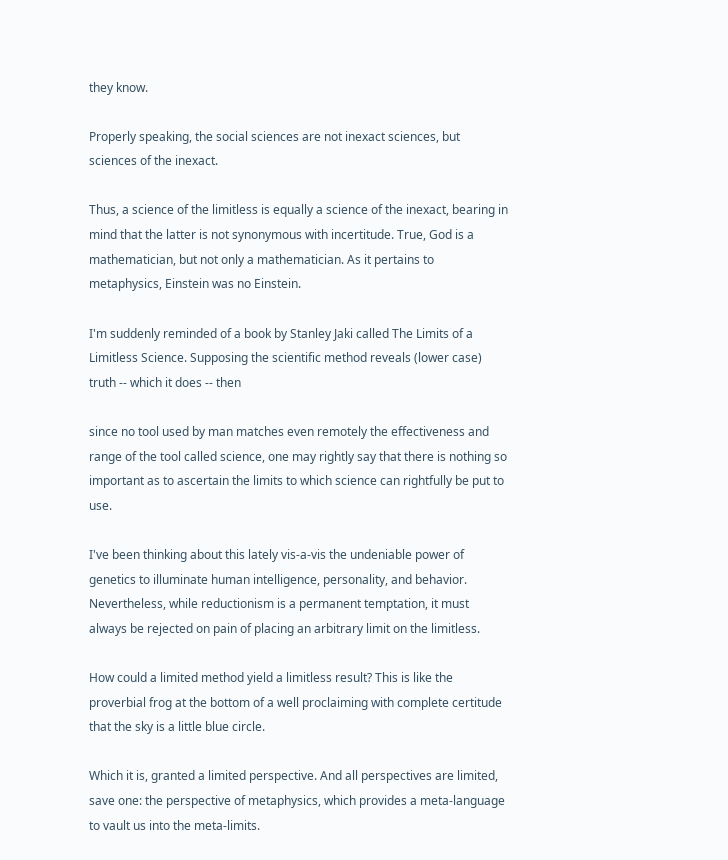they know.

Properly speaking, the social sciences are not inexact sciences, but sciences of the inexact.

Thus, a science of the limitless is equally a science of the inexact, bearing in mind that the latter is not synonymous with incertitude. True, God is a mathematician, but not only a mathematician. As it pertains to metaphysics, Einstein was no Einstein.

I'm suddenly reminded of a book by Stanley Jaki called The Limits of a Limitless Science. Supposing the scientific method reveals (lower case) truth -- which it does -- then

since no tool used by man matches even remotely the effectiveness and range of the tool called science, one may rightly say that there is nothing so important as to ascertain the limits to which science can rightfully be put to use.

I've been thinking about this lately vis-a-vis the undeniable power of genetics to illuminate human intelligence, personality, and behavior. Nevertheless, while reductionism is a permanent temptation, it must always be rejected on pain of placing an arbitrary limit on the limitless.

How could a limited method yield a limitless result? This is like the proverbial frog at the bottom of a well proclaiming with complete certitude that the sky is a little blue circle.

Which it is, granted a limited perspective. And all perspectives are limited, save one: the perspective of metaphysics, which provides a meta-language to vault us into the meta-limits.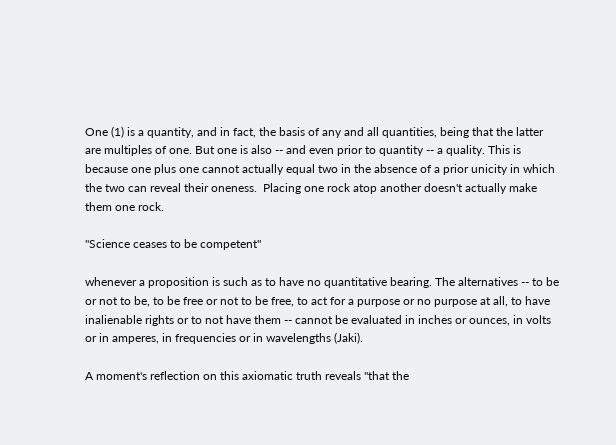One (1) is a quantity, and in fact, the basis of any and all quantities, being that the latter are multiples of one. But one is also -- and even prior to quantity -- a quality. This is because one plus one cannot actually equal two in the absence of a prior unicity in which the two can reveal their oneness.  Placing one rock atop another doesn't actually make them one rock.

"Science ceases to be competent"

whenever a proposition is such as to have no quantitative bearing. The alternatives -- to be or not to be, to be free or not to be free, to act for a purpose or no purpose at all, to have inalienable rights or to not have them -- cannot be evaluated in inches or ounces, in volts or in amperes, in frequencies or in wavelengths (Jaki).

A moment's reflection on this axiomatic truth reveals "that the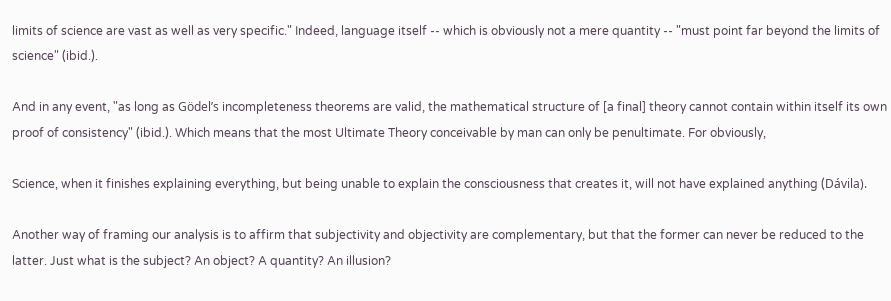limits of science are vast as well as very specific." Indeed, language itself -- which is obviously not a mere quantity -- "must point far beyond the limits of science" (ibid.).

And in any event, "as long as Gödel’s incompleteness theorems are valid, the mathematical structure of [a final] theory cannot contain within itself its own proof of consistency" (ibid.). Which means that the most Ultimate Theory conceivable by man can only be penultimate. For obviously,

Science, when it finishes explaining everything, but being unable to explain the consciousness that creates it, will not have explained anything (Dávila).

Another way of framing our analysis is to affirm that subjectivity and objectivity are complementary, but that the former can never be reduced to the latter. Just what is the subject? An object? A quantity? An illusion?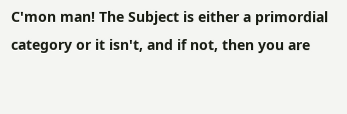C'mon man! The Subject is either a primordial category or it isn't, and if not, then you are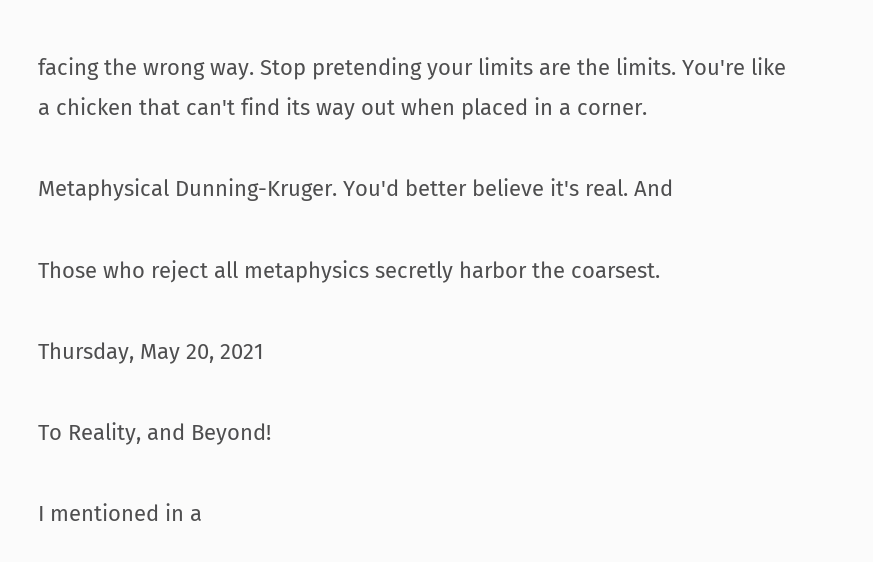facing the wrong way. Stop pretending your limits are the limits. You're like a chicken that can't find its way out when placed in a corner.

Metaphysical Dunning-Kruger. You'd better believe it's real. And

Those who reject all metaphysics secretly harbor the coarsest.

Thursday, May 20, 2021

To Reality, and Beyond!

I mentioned in a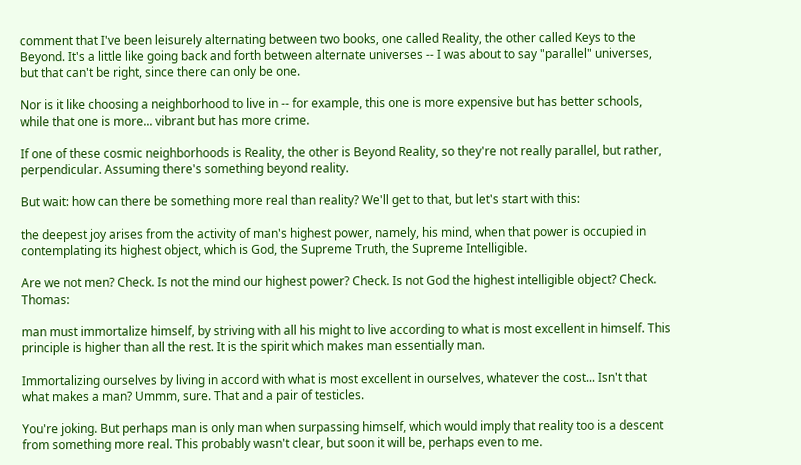comment that I've been leisurely alternating between two books, one called Reality, the other called Keys to the Beyond. It's a little like going back and forth between alternate universes -- I was about to say "parallel" universes, but that can't be right, since there can only be one.

Nor is it like choosing a neighborhood to live in -- for example, this one is more expensive but has better schools, while that one is more... vibrant but has more crime.

If one of these cosmic neighborhoods is Reality, the other is Beyond Reality, so they're not really parallel, but rather, perpendicular. Assuming there's something beyond reality.

But wait: how can there be something more real than reality? We'll get to that, but let's start with this:

the deepest joy arises from the activity of man's highest power, namely, his mind, when that power is occupied in contemplating its highest object, which is God, the Supreme Truth, the Supreme Intelligible.

Are we not men? Check. Is not the mind our highest power? Check. Is not God the highest intelligible object? Check. Thomas:

man must immortalize himself, by striving with all his might to live according to what is most excellent in himself. This principle is higher than all the rest. It is the spirit which makes man essentially man.

Immortalizing ourselves by living in accord with what is most excellent in ourselves, whatever the cost... Isn't that what makes a man? Ummm, sure. That and a pair of testicles.

You're joking. But perhaps man is only man when surpassing himself, which would imply that reality too is a descent from something more real. This probably wasn't clear, but soon it will be, perhaps even to me.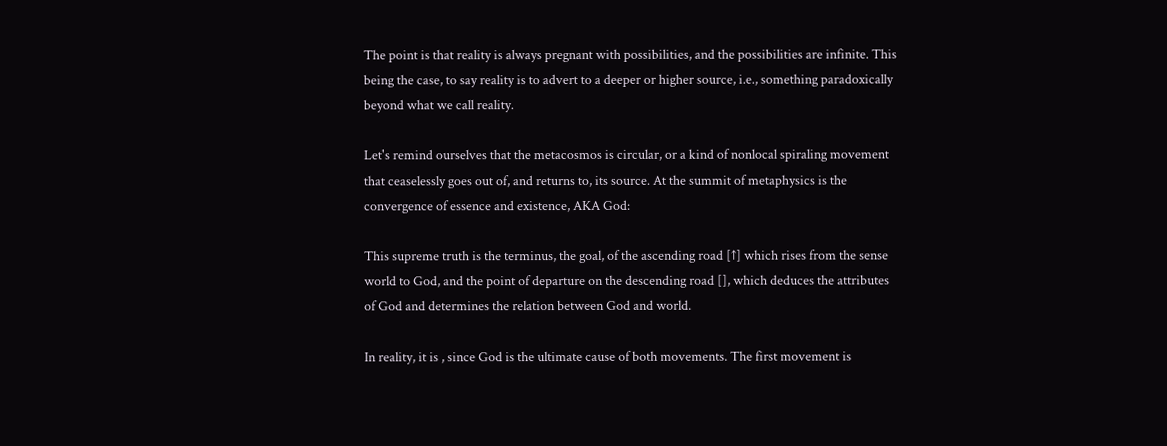The point is that reality is always pregnant with possibilities, and the possibilities are infinite. This being the case, to say reality is to advert to a deeper or higher source, i.e., something paradoxically beyond what we call reality.

Let's remind ourselves that the metacosmos is circular, or a kind of nonlocal spiraling movement that ceaselessly goes out of, and returns to, its source. At the summit of metaphysics is the convergence of essence and existence, AKA God:

This supreme truth is the terminus, the goal, of the ascending road [↑] which rises from the sense world to God, and the point of departure on the descending road [], which deduces the attributes of God and determines the relation between God and world.

In reality, it is , since God is the ultimate cause of both movements. The first movement is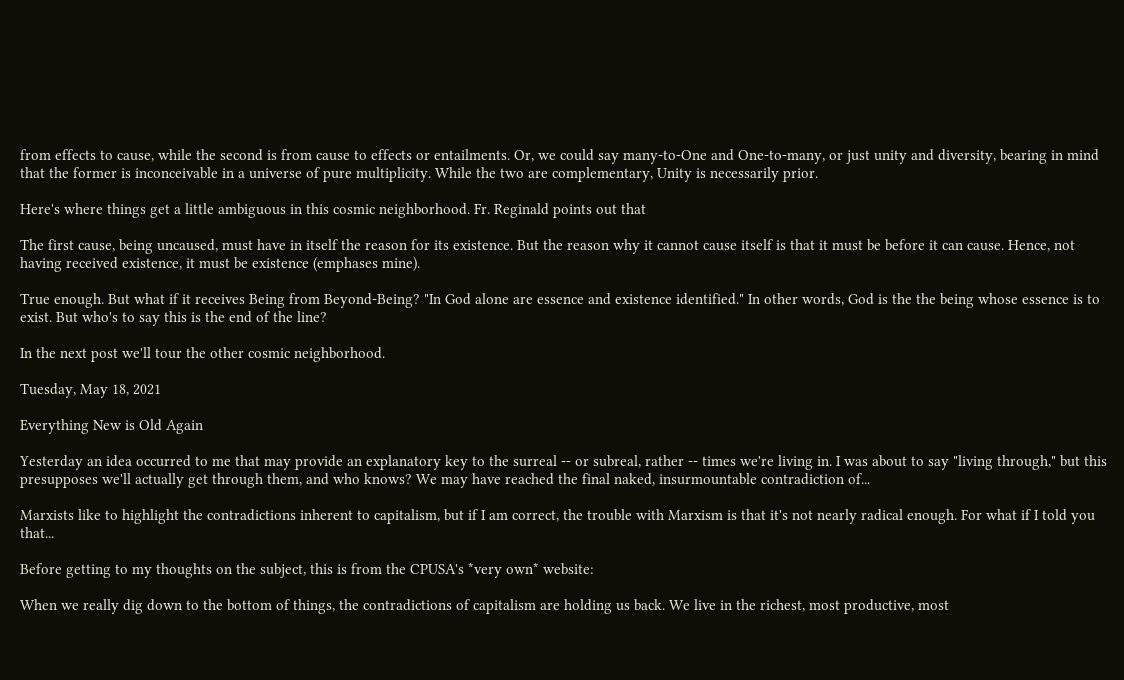from effects to cause, while the second is from cause to effects or entailments. Or, we could say many-to-One and One-to-many, or just unity and diversity, bearing in mind that the former is inconceivable in a universe of pure multiplicity. While the two are complementary, Unity is necessarily prior.

Here's where things get a little ambiguous in this cosmic neighborhood. Fr. Reginald points out that

The first cause, being uncaused, must have in itself the reason for its existence. But the reason why it cannot cause itself is that it must be before it can cause. Hence, not having received existence, it must be existence (emphases mine).

True enough. But what if it receives Being from Beyond-Being? "In God alone are essence and existence identified." In other words, God is the the being whose essence is to exist. But who's to say this is the end of the line?

In the next post we'll tour the other cosmic neighborhood.

Tuesday, May 18, 2021

Everything New is Old Again

Yesterday an idea occurred to me that may provide an explanatory key to the surreal -- or subreal, rather -- times we're living in. I was about to say "living through," but this presupposes we'll actually get through them, and who knows? We may have reached the final naked, insurmountable contradiction of...

Marxists like to highlight the contradictions inherent to capitalism, but if I am correct, the trouble with Marxism is that it's not nearly radical enough. For what if I told you that...

Before getting to my thoughts on the subject, this is from the CPUSA's *very own* website:

When we really dig down to the bottom of things, the contradictions of capitalism are holding us back. We live in the richest, most productive, most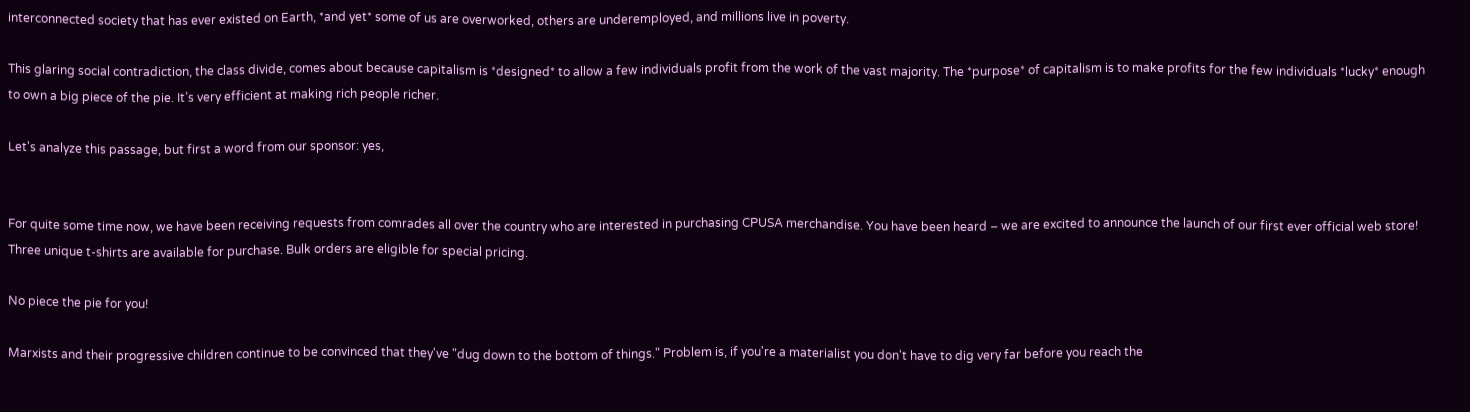interconnected society that has ever existed on Earth, *and yet* some of us are overworked, others are underemployed, and millions live in poverty.

This glaring social contradiction, the class divide, comes about because capitalism is *designed* to allow a few individuals profit from the work of the vast majority. The *purpose* of capitalism is to make profits for the few individuals *lucky* enough to own a big piece of the pie. It’s very efficient at making rich people richer.

Let's analyze this passage, but first a word from our sponsor: yes,


For quite some time now, we have been receiving requests from comrades all over the country who are interested in purchasing CPUSA merchandise. You have been heard – we are excited to announce the launch of our first ever official web store! Three unique t-shirts are available for purchase. Bulk orders are eligible for special pricing.

No piece the pie for you!

Marxists and their progressive children continue to be convinced that they've "dug down to the bottom of things." Problem is, if you're a materialist you don't have to dig very far before you reach the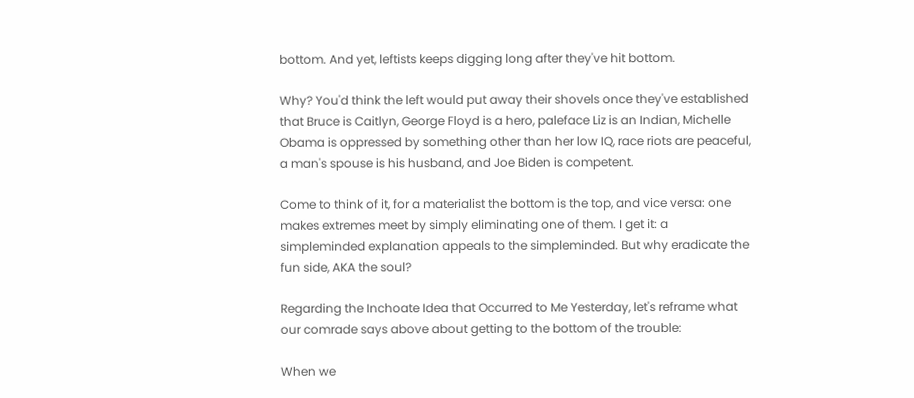bottom. And yet, leftists keeps digging long after they've hit bottom.

Why? You'd think the left would put away their shovels once they've established that Bruce is Caitlyn, George Floyd is a hero, paleface Liz is an Indian, Michelle Obama is oppressed by something other than her low IQ, race riots are peaceful, a man's spouse is his husband, and Joe Biden is competent.

Come to think of it, for a materialist the bottom is the top, and vice versa: one makes extremes meet by simply eliminating one of them. I get it: a simpleminded explanation appeals to the simpleminded. But why eradicate the fun side, AKA the soul?

Regarding the Inchoate Idea that Occurred to Me Yesterday, let's reframe what our comrade says above about getting to the bottom of the trouble:

When we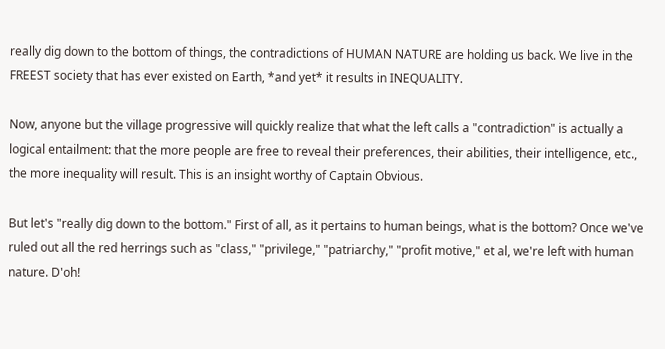really dig down to the bottom of things, the contradictions of HUMAN NATURE are holding us back. We live in the FREEST society that has ever existed on Earth, *and yet* it results in INEQUALITY.

Now, anyone but the village progressive will quickly realize that what the left calls a "contradiction" is actually a logical entailment: that the more people are free to reveal their preferences, their abilities, their intelligence, etc., the more inequality will result. This is an insight worthy of Captain Obvious.

But let's "really dig down to the bottom." First of all, as it pertains to human beings, what is the bottom? Once we've ruled out all the red herrings such as "class," "privilege," "patriarchy," "profit motive," et al, we're left with human nature. D'oh!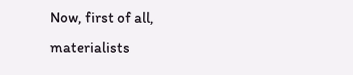Now, first of all, materialists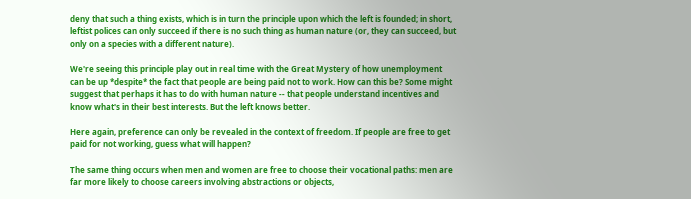deny that such a thing exists, which is in turn the principle upon which the left is founded; in short, leftist polices can only succeed if there is no such thing as human nature (or, they can succeed, but only on a species with a different nature).

We're seeing this principle play out in real time with the Great Mystery of how unemployment can be up *despite* the fact that people are being paid not to work. How can this be? Some might suggest that perhaps it has to do with human nature -- that people understand incentives and know what's in their best interests. But the left knows better.

Here again, preference can only be revealed in the context of freedom. If people are free to get paid for not working, guess what will happen?

The same thing occurs when men and women are free to choose their vocational paths: men are far more likely to choose careers involving abstractions or objects,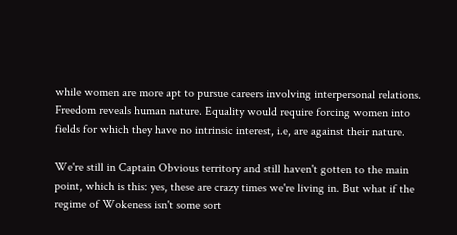while women are more apt to pursue careers involving interpersonal relations. Freedom reveals human nature. Equality would require forcing women into fields for which they have no intrinsic interest, i.e, are against their nature.

We're still in Captain Obvious territory and still haven't gotten to the main point, which is this: yes, these are crazy times we're living in. But what if the regime of Wokeness isn't some sort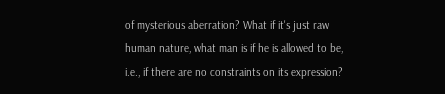of mysterious aberration? What if it's just raw human nature, what man is if he is allowed to be, i.e., if there are no constraints on its expression?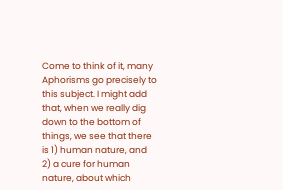Come to think of it, many Aphorisms go precisely to this subject. I might add that, when we really dig down to the bottom of things, we see that there is 1) human nature, and 2) a cure for human nature, about which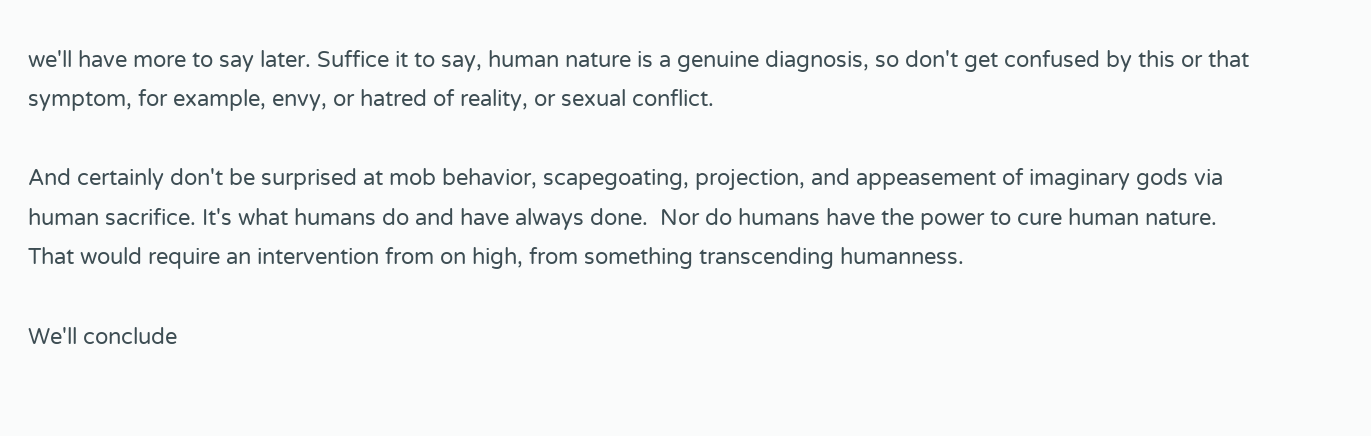we'll have more to say later. Suffice it to say, human nature is a genuine diagnosis, so don't get confused by this or that symptom, for example, envy, or hatred of reality, or sexual conflict.

And certainly don't be surprised at mob behavior, scapegoating, projection, and appeasement of imaginary gods via human sacrifice. It's what humans do and have always done.  Nor do humans have the power to cure human nature. That would require an intervention from on high, from something transcending humanness.

We'll conclude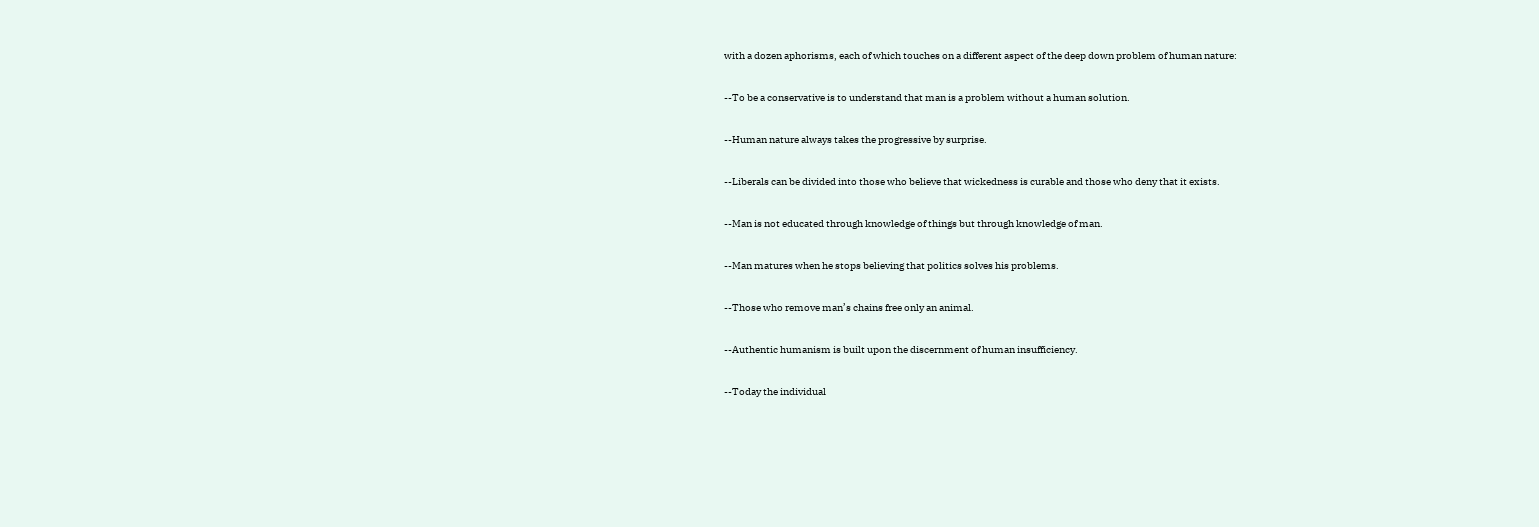with a dozen aphorisms, each of which touches on a different aspect of the deep down problem of human nature:

--To be a conservative is to understand that man is a problem without a human solution.

--Human nature always takes the progressive by surprise.

--Liberals can be divided into those who believe that wickedness is curable and those who deny that it exists.

--Man is not educated through knowledge of things but through knowledge of man.

--Man matures when he stops believing that politics solves his problems.

--Those who remove man’s chains free only an animal.

--Authentic humanism is built upon the discernment of human insufficiency.

--Today the individual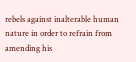rebels against inalterable human nature in order to refrain from amending his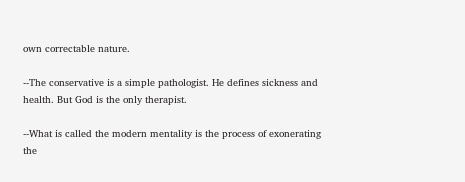own correctable nature.

--The conservative is a simple pathologist. He defines sickness and health. But God is the only therapist.

--What is called the modern mentality is the process of exonerating the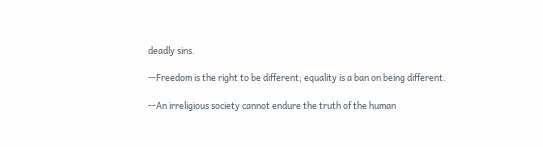deadly sins.

--Freedom is the right to be different; equality is a ban on being different.

--An irreligious society cannot endure the truth of the human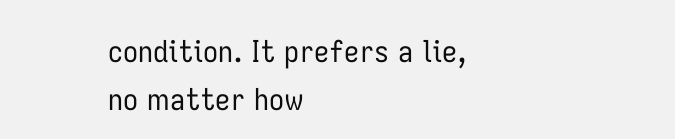condition. It prefers a lie, no matter how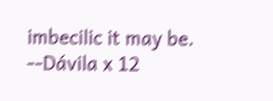imbecilic it may be. --Dávila x 12